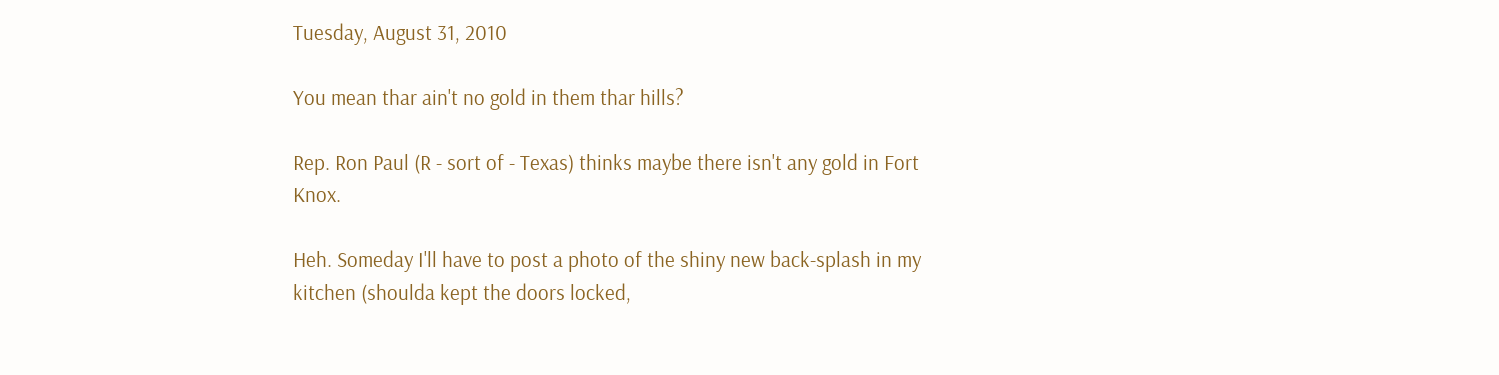Tuesday, August 31, 2010

You mean thar ain't no gold in them thar hills?

Rep. Ron Paul (R - sort of - Texas) thinks maybe there isn't any gold in Fort Knox.

Heh. Someday I'll have to post a photo of the shiny new back-splash in my kitchen (shoulda kept the doors locked,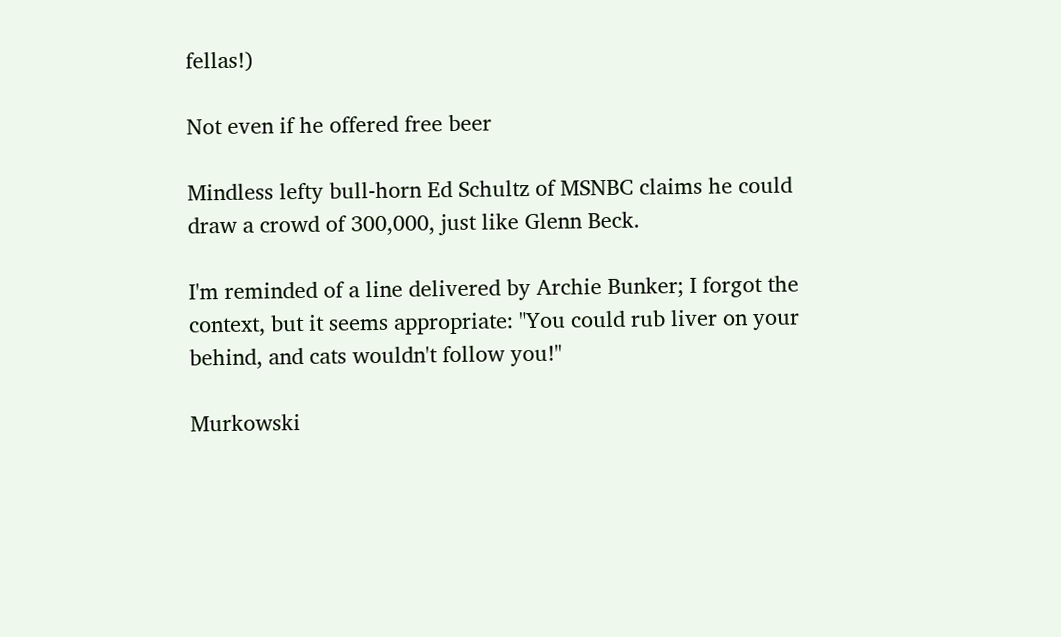fellas!)

Not even if he offered free beer

Mindless lefty bull-horn Ed Schultz of MSNBC claims he could draw a crowd of 300,000, just like Glenn Beck.

I'm reminded of a line delivered by Archie Bunker; I forgot the context, but it seems appropriate: "You could rub liver on your behind, and cats wouldn't follow you!"

Murkowski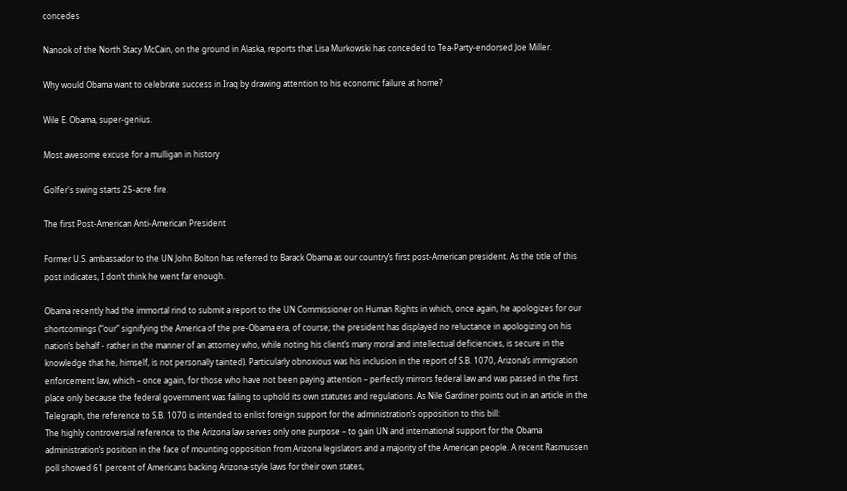concedes

Nanook of the North Stacy McCain, on the ground in Alaska, reports that Lisa Murkowski has conceded to Tea-Party-endorsed Joe Miller.

Why would Obama want to celebrate success in Iraq by drawing attention to his economic failure at home?

Wile E. Obama, super-genius.

Most awesome excuse for a mulligan in history

Golfer's swing starts 25-acre fire.

The first Post-American Anti-American President

Former U.S. ambassador to the UN John Bolton has referred to Barack Obama as our country’s first post-American president. As the title of this post indicates, I don’t think he went far enough.

Obama recently had the immortal rind to submit a report to the UN Commissioner on Human Rights in which, once again, he apologizes for our shortcomings (“our” signifying the America of the pre-Obama era, of course; the president has displayed no reluctance in apologizing on his nation’s behalf - rather in the manner of an attorney who, while noting his client’s many moral and intellectual deficiencies, is secure in the knowledge that he, himself, is not personally tainted). Particularly obnoxious was his inclusion in the report of S.B. 1070, Arizona’s immigration enforcement law, which – once again, for those who have not been paying attention – perfectly mirrors federal law and was passed in the first place only because the federal government was failing to uphold its own statutes and regulations. As Nile Gardiner points out in an article in the Telegraph, the reference to S.B. 1070 is intended to enlist foreign support for the administration’s opposition to this bill:
The highly controversial reference to the Arizona law serves only one purpose – to gain UN and international support for the Obama administration’s position in the face of mounting opposition from Arizona legislators and a majority of the American people. A recent Rasmussen poll showed 61 percent of Americans backing Arizona-style laws for their own states,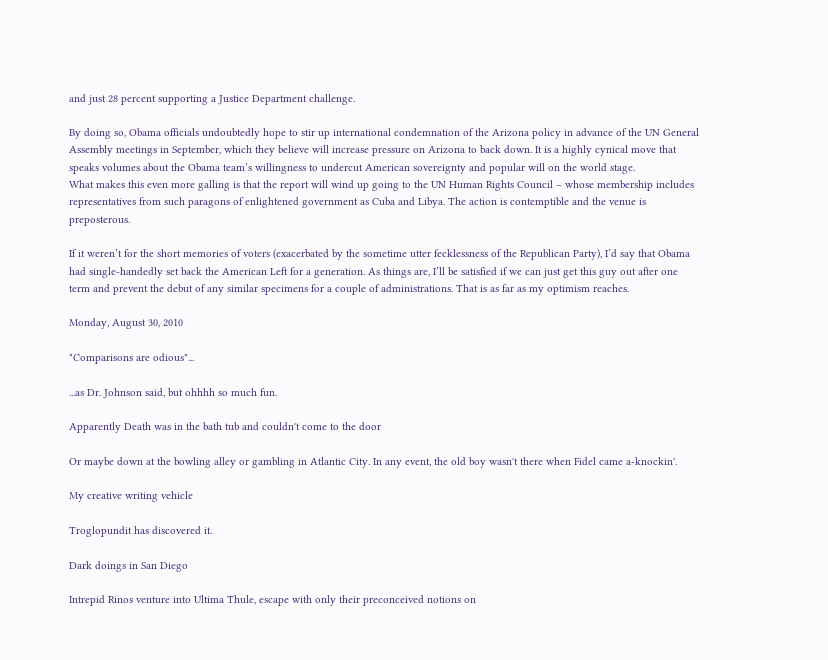and just 28 percent supporting a Justice Department challenge.

By doing so, Obama officials undoubtedly hope to stir up international condemnation of the Arizona policy in advance of the UN General Assembly meetings in September, which they believe will increase pressure on Arizona to back down. It is a highly cynical move that speaks volumes about the Obama team’s willingness to undercut American sovereignty and popular will on the world stage.
What makes this even more galling is that the report will wind up going to the UN Human Rights Council – whose membership includes representatives from such paragons of enlightened government as Cuba and Libya. The action is contemptible and the venue is preposterous.

If it weren’t for the short memories of voters (exacerbated by the sometime utter fecklessness of the Republican Party), I’d say that Obama had single-handedly set back the American Left for a generation. As things are, I’ll be satisfied if we can just get this guy out after one term and prevent the debut of any similar specimens for a couple of administrations. That is as far as my optimism reaches.

Monday, August 30, 2010

"Comparisons are odious"...

...as Dr. Johnson said, but ohhhh so much fun.

Apparently Death was in the bath tub and couldn't come to the door

Or maybe down at the bowling alley or gambling in Atlantic City. In any event, the old boy wasn't there when Fidel came a-knockin'.

My creative writing vehicle

Troglopundit has discovered it.

Dark doings in San Diego

Intrepid Rinos venture into Ultima Thule, escape with only their preconceived notions on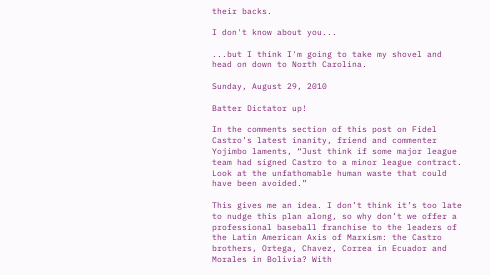their backs.

I don't know about you...

...but I think I'm going to take my shovel and head on down to North Carolina.

Sunday, August 29, 2010

Batter Dictator up!

In the comments section of this post on Fidel Castro’s latest inanity, friend and commenter Yojimbo laments, “Just think if some major league team had signed Castro to a minor league contract. Look at the unfathomable human waste that could have been avoided.”

This gives me an idea. I don’t think it’s too late to nudge this plan along, so why don’t we offer a professional baseball franchise to the leaders of the Latin American Axis of Marxism: the Castro brothers, Ortega, Chavez, Correa in Ecuador and Morales in Bolivia? With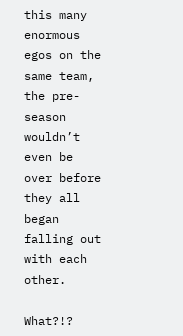this many enormous egos on the same team, the pre-season wouldn’t even be over before they all began falling out with each other.

What?!?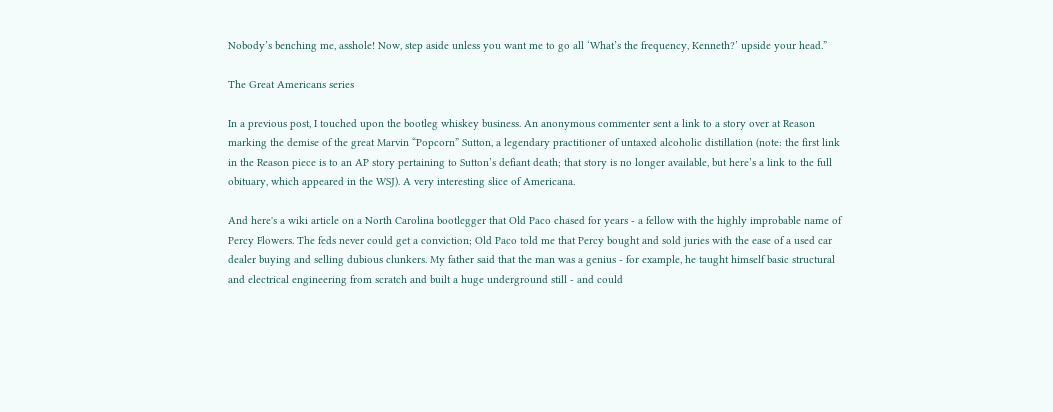Nobody’s benching me, asshole! Now, step aside unless you want me to go all ‘What’s the frequency, Kenneth?’ upside your head.”

The Great Americans series

In a previous post, I touched upon the bootleg whiskey business. An anonymous commenter sent a link to a story over at Reason marking the demise of the great Marvin “Popcorn” Sutton, a legendary practitioner of untaxed alcoholic distillation (note: the first link in the Reason piece is to an AP story pertaining to Sutton’s defiant death; that story is no longer available, but here’s a link to the full obituary, which appeared in the WSJ). A very interesting slice of Americana.

And here's a wiki article on a North Carolina bootlegger that Old Paco chased for years - a fellow with the highly improbable name of Percy Flowers. The feds never could get a conviction; Old Paco told me that Percy bought and sold juries with the ease of a used car dealer buying and selling dubious clunkers. My father said that the man was a genius - for example, he taught himself basic structural and electrical engineering from scratch and built a huge underground still - and could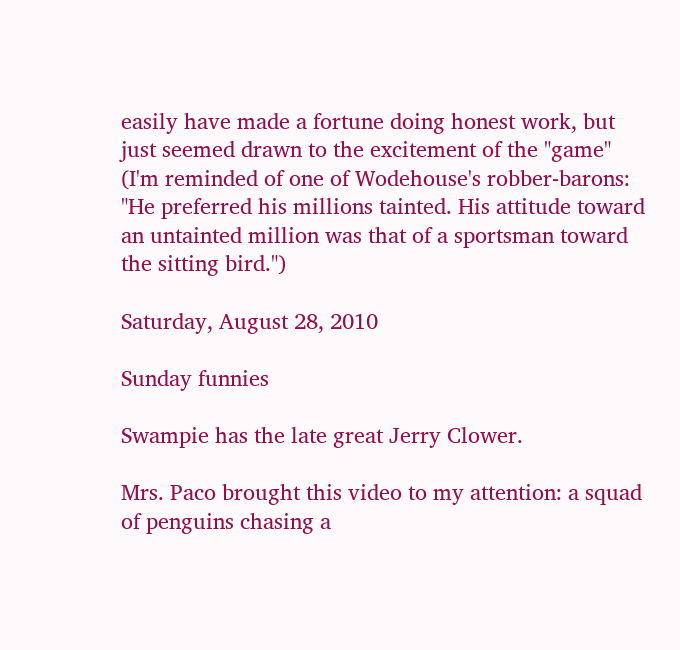easily have made a fortune doing honest work, but just seemed drawn to the excitement of the "game" (I'm reminded of one of Wodehouse's robber-barons: "He preferred his millions tainted. His attitude toward an untainted million was that of a sportsman toward the sitting bird.")

Saturday, August 28, 2010

Sunday funnies

Swampie has the late great Jerry Clower.

Mrs. Paco brought this video to my attention: a squad of penguins chasing a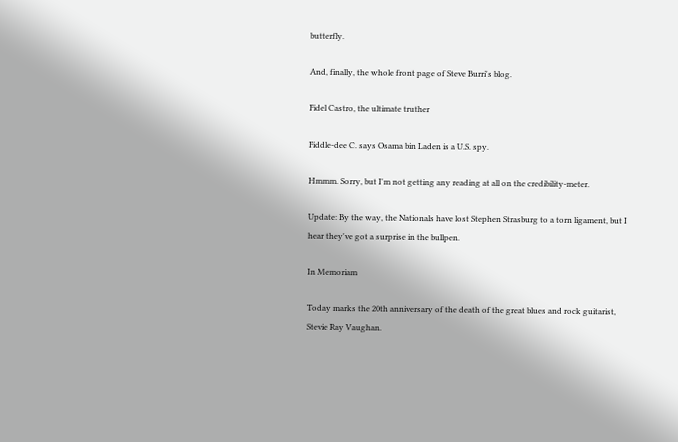butterfly.

And, finally, the whole front page of Steve Burri's blog.

Fidel Castro, the ultimate truther

Fiddle-dee C. says Osama bin Laden is a U.S. spy.

Hmmm. Sorry, but I'm not getting any reading at all on the credibility-meter.

Update: By the way, the Nationals have lost Stephen Strasburg to a torn ligament, but I hear they've got a surprise in the bullpen.

In Memoriam

Today marks the 20th anniversary of the death of the great blues and rock guitarist, Stevie Ray Vaughan.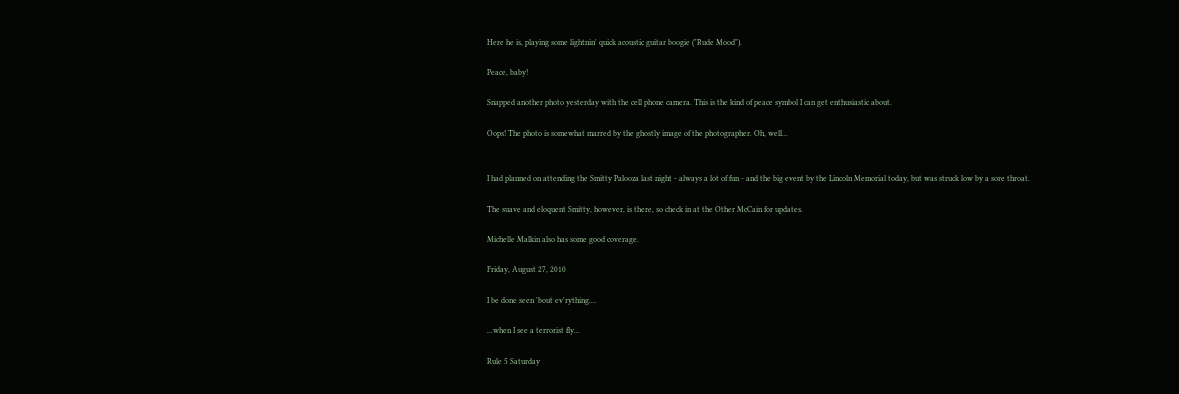Here he is, playing some lightnin' quick acoustic guitar boogie ("Rude Mood").

Peace, baby!

Snapped another photo yesterday with the cell phone camera. This is the kind of peace symbol I can get enthusiastic about.

Oops! The photo is somewhat marred by the ghostly image of the photographer. Oh, well...


I had planned on attending the Smitty Palooza last night - always a lot of fun - and the big event by the Lincoln Memorial today, but was struck low by a sore throat.

The suave and eloquent Smitty, however, is there, so check in at the Other McCain for updates.

Michelle Malkin also has some good coverage.

Friday, August 27, 2010

I be done seen 'bout ev'rything....

...when I see a terrorist fly...

Rule 5 Saturday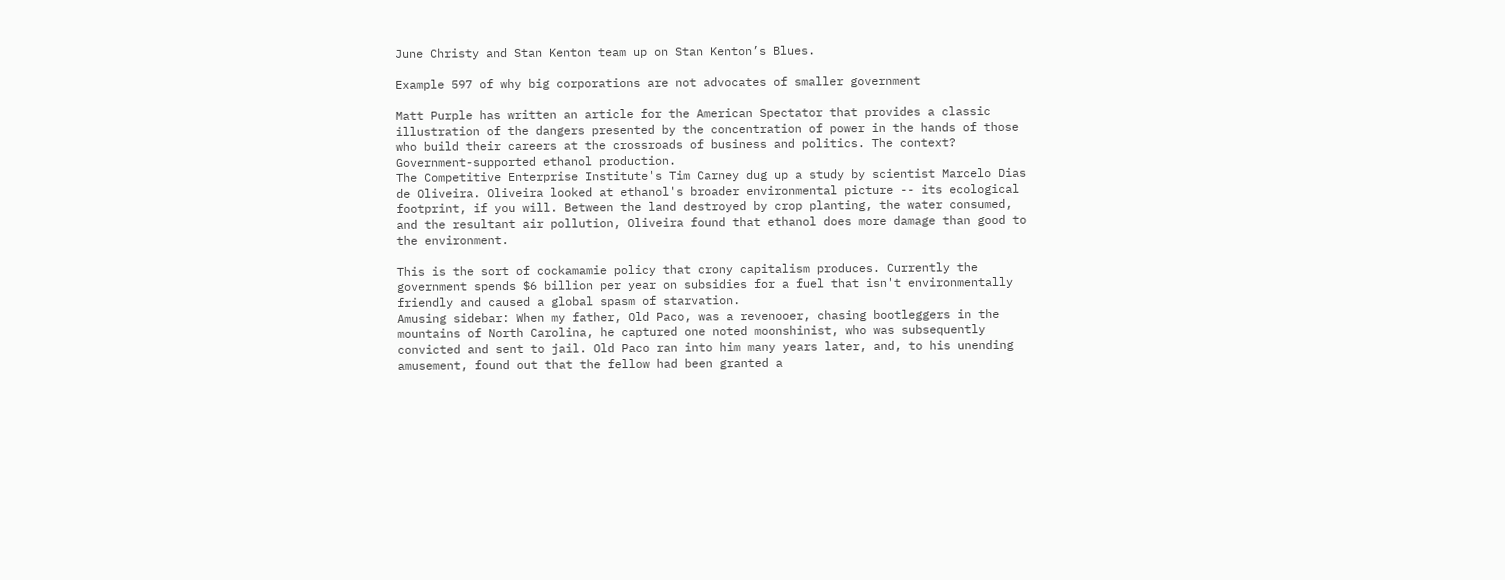June Christy and Stan Kenton team up on Stan Kenton’s Blues.

Example 597 of why big corporations are not advocates of smaller government

Matt Purple has written an article for the American Spectator that provides a classic illustration of the dangers presented by the concentration of power in the hands of those who build their careers at the crossroads of business and politics. The context? Government-supported ethanol production.
The Competitive Enterprise Institute's Tim Carney dug up a study by scientist Marcelo Dias de Oliveira. Oliveira looked at ethanol's broader environmental picture -- its ecological footprint, if you will. Between the land destroyed by crop planting, the water consumed, and the resultant air pollution, Oliveira found that ethanol does more damage than good to the environment.

This is the sort of cockamamie policy that crony capitalism produces. Currently the government spends $6 billion per year on subsidies for a fuel that isn't environmentally friendly and caused a global spasm of starvation.
Amusing sidebar: When my father, Old Paco, was a revenooer, chasing bootleggers in the mountains of North Carolina, he captured one noted moonshinist, who was subsequently convicted and sent to jail. Old Paco ran into him many years later, and, to his unending amusement, found out that the fellow had been granted a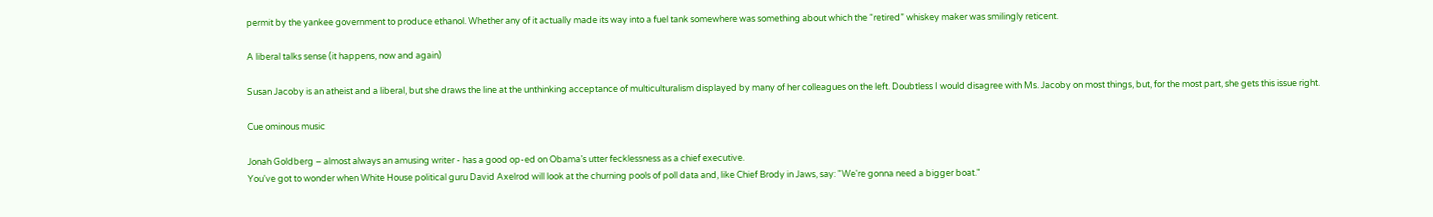permit by the yankee government to produce ethanol. Whether any of it actually made its way into a fuel tank somewhere was something about which the “retired” whiskey maker was smilingly reticent.

A liberal talks sense (it happens, now and again)

Susan Jacoby is an atheist and a liberal, but she draws the line at the unthinking acceptance of multiculturalism displayed by many of her colleagues on the left. Doubtless I would disagree with Ms. Jacoby on most things, but, for the most part, she gets this issue right.

Cue ominous music

Jonah Goldberg – almost always an amusing writer - has a good op-ed on Obama’s utter fecklessness as a chief executive.
You've got to wonder when White House political guru David Axelrod will look at the churning pools of poll data and, like Chief Brody in Jaws, say: "We're gonna need a bigger boat."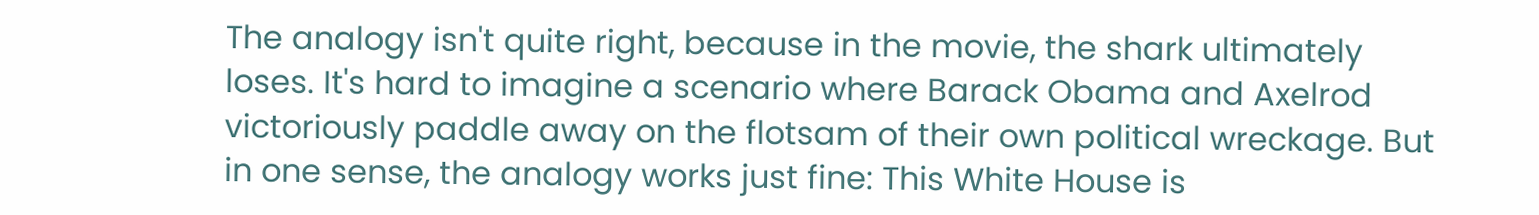The analogy isn't quite right, because in the movie, the shark ultimately loses. It's hard to imagine a scenario where Barack Obama and Axelrod victoriously paddle away on the flotsam of their own political wreckage. But in one sense, the analogy works just fine: This White House is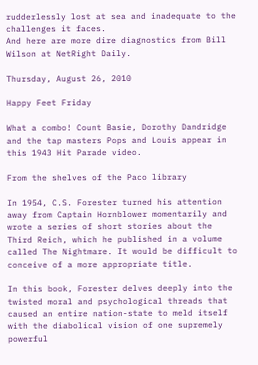rudderlessly lost at sea and inadequate to the challenges it faces.
And here are more dire diagnostics from Bill Wilson at NetRight Daily.

Thursday, August 26, 2010

Happy Feet Friday

What a combo! Count Basie, Dorothy Dandridge and the tap masters Pops and Louis appear in this 1943 Hit Parade video.

From the shelves of the Paco library

In 1954, C.S. Forester turned his attention away from Captain Hornblower momentarily and wrote a series of short stories about the Third Reich, which he published in a volume called The Nightmare. It would be difficult to conceive of a more appropriate title.

In this book, Forester delves deeply into the twisted moral and psychological threads that caused an entire nation-state to meld itself with the diabolical vision of one supremely powerful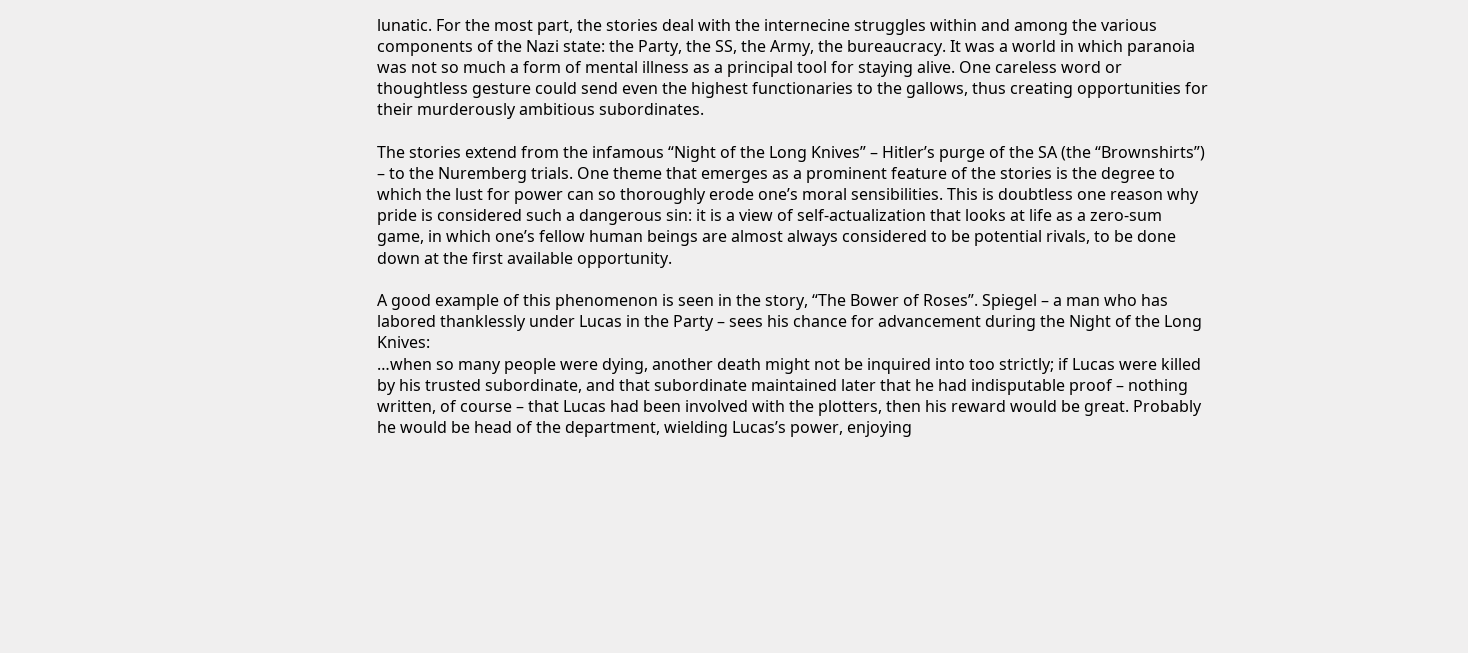lunatic. For the most part, the stories deal with the internecine struggles within and among the various components of the Nazi state: the Party, the SS, the Army, the bureaucracy. It was a world in which paranoia was not so much a form of mental illness as a principal tool for staying alive. One careless word or thoughtless gesture could send even the highest functionaries to the gallows, thus creating opportunities for their murderously ambitious subordinates.

The stories extend from the infamous “Night of the Long Knives” – Hitler’s purge of the SA (the “Brownshirts”) – to the Nuremberg trials. One theme that emerges as a prominent feature of the stories is the degree to which the lust for power can so thoroughly erode one’s moral sensibilities. This is doubtless one reason why pride is considered such a dangerous sin: it is a view of self-actualization that looks at life as a zero-sum game, in which one’s fellow human beings are almost always considered to be potential rivals, to be done down at the first available opportunity.

A good example of this phenomenon is seen in the story, “The Bower of Roses”. Spiegel – a man who has labored thanklessly under Lucas in the Party – sees his chance for advancement during the Night of the Long Knives:
…when so many people were dying, another death might not be inquired into too strictly; if Lucas were killed by his trusted subordinate, and that subordinate maintained later that he had indisputable proof – nothing written, of course – that Lucas had been involved with the plotters, then his reward would be great. Probably he would be head of the department, wielding Lucas’s power, enjoying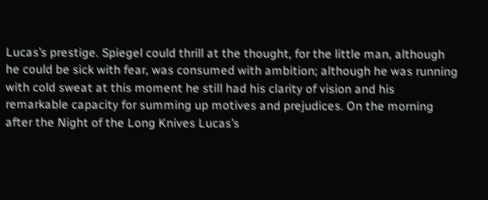Lucas’s prestige. Spiegel could thrill at the thought, for the little man, although he could be sick with fear, was consumed with ambition; although he was running with cold sweat at this moment he still had his clarity of vision and his remarkable capacity for summing up motives and prejudices. On the morning after the Night of the Long Knives Lucas’s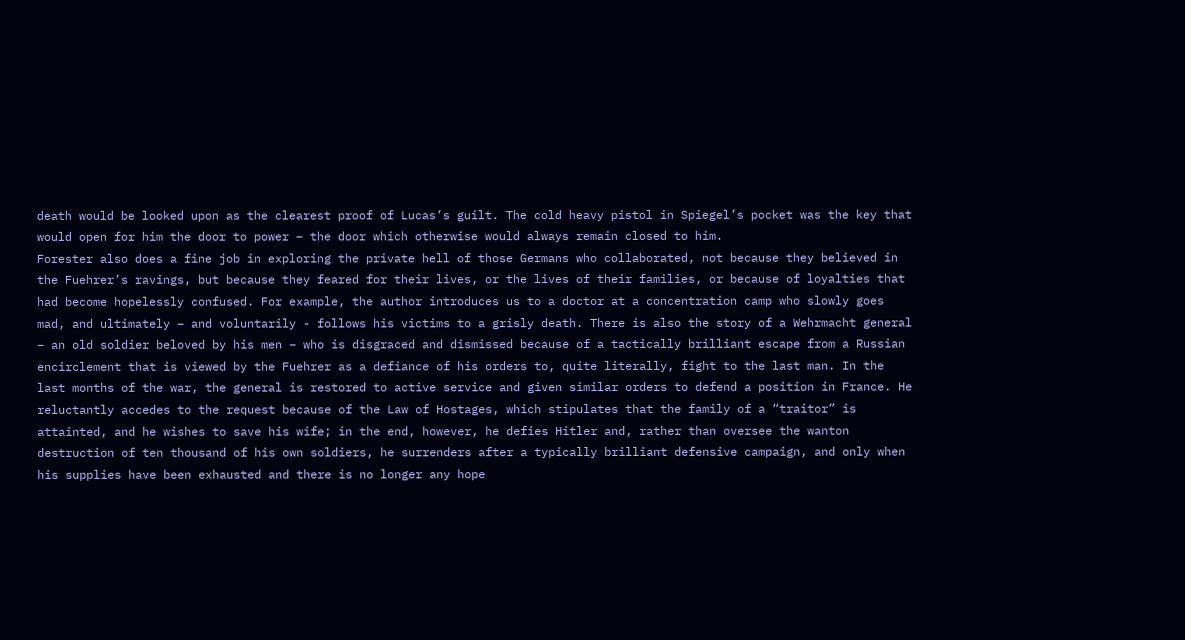death would be looked upon as the clearest proof of Lucas’s guilt. The cold heavy pistol in Spiegel’s pocket was the key that would open for him the door to power – the door which otherwise would always remain closed to him.
Forester also does a fine job in exploring the private hell of those Germans who collaborated, not because they believed in the Fuehrer’s ravings, but because they feared for their lives, or the lives of their families, or because of loyalties that had become hopelessly confused. For example, the author introduces us to a doctor at a concentration camp who slowly goes mad, and ultimately – and voluntarily - follows his victims to a grisly death. There is also the story of a Wehrmacht general – an old soldier beloved by his men – who is disgraced and dismissed because of a tactically brilliant escape from a Russian encirclement that is viewed by the Fuehrer as a defiance of his orders to, quite literally, fight to the last man. In the last months of the war, the general is restored to active service and given similar orders to defend a position in France. He reluctantly accedes to the request because of the Law of Hostages, which stipulates that the family of a “traitor” is attainted, and he wishes to save his wife; in the end, however, he defies Hitler and, rather than oversee the wanton destruction of ten thousand of his own soldiers, he surrenders after a typically brilliant defensive campaign, and only when his supplies have been exhausted and there is no longer any hope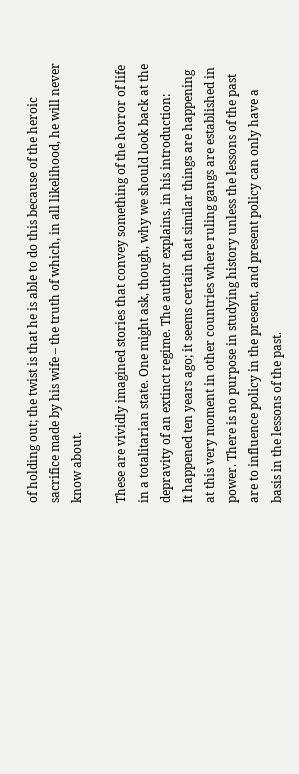of holding out; the twist is that he is able to do this because of the heroic sacrifice made by his wife – the truth of which, in all likelihood, he will never know about.

These are vividly imagined stories that convey something of the horror of life in a totalitarian state. One might ask, though, why we should look back at the depravity of an extinct regime. The author explains, in his introduction:
It happened ten years ago; it seems certain that similar things are happening at this very moment in other countries where ruling gangs are established in power. There is no purpose in studying history unless the lessons of the past are to influence policy in the present, and present policy can only have a basis in the lessons of the past.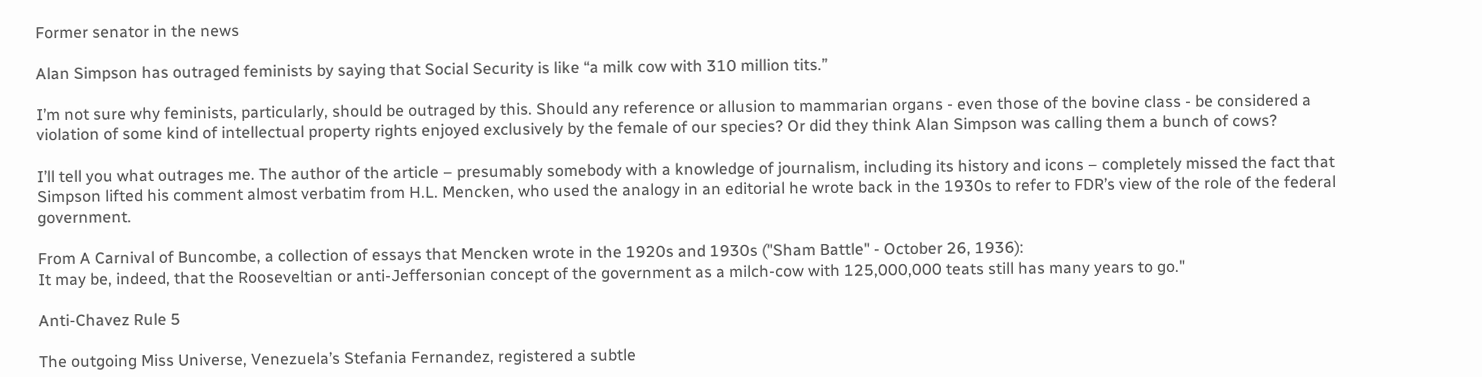Former senator in the news

Alan Simpson has outraged feminists by saying that Social Security is like “a milk cow with 310 million tits.”

I’m not sure why feminists, particularly, should be outraged by this. Should any reference or allusion to mammarian organs - even those of the bovine class - be considered a violation of some kind of intellectual property rights enjoyed exclusively by the female of our species? Or did they think Alan Simpson was calling them a bunch of cows?

I’ll tell you what outrages me. The author of the article – presumably somebody with a knowledge of journalism, including its history and icons – completely missed the fact that Simpson lifted his comment almost verbatim from H.L. Mencken, who used the analogy in an editorial he wrote back in the 1930s to refer to FDR’s view of the role of the federal government.

From A Carnival of Buncombe, a collection of essays that Mencken wrote in the 1920s and 1930s ("Sham Battle" - October 26, 1936):
It may be, indeed, that the Rooseveltian or anti-Jeffersonian concept of the government as a milch-cow with 125,000,000 teats still has many years to go."

Anti-Chavez Rule 5

The outgoing Miss Universe, Venezuela’s Stefania Fernandez, registered a subtle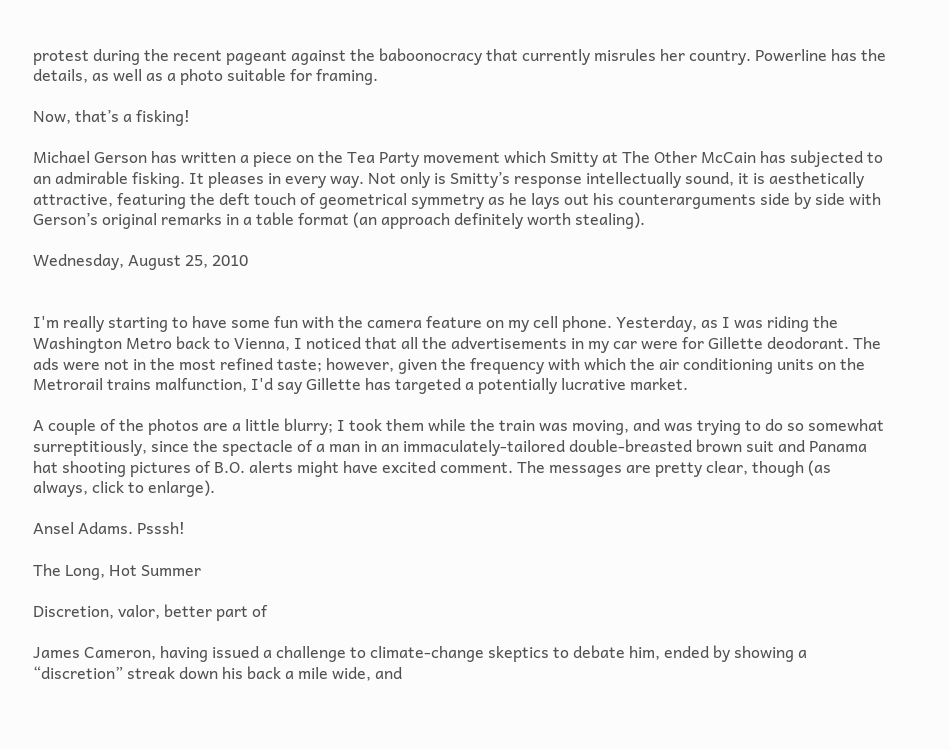protest during the recent pageant against the baboonocracy that currently misrules her country. Powerline has the details, as well as a photo suitable for framing.

Now, that’s a fisking!

Michael Gerson has written a piece on the Tea Party movement which Smitty at The Other McCain has subjected to an admirable fisking. It pleases in every way. Not only is Smitty’s response intellectually sound, it is aesthetically attractive, featuring the deft touch of geometrical symmetry as he lays out his counterarguments side by side with Gerson’s original remarks in a table format (an approach definitely worth stealing).

Wednesday, August 25, 2010


I'm really starting to have some fun with the camera feature on my cell phone. Yesterday, as I was riding the Washington Metro back to Vienna, I noticed that all the advertisements in my car were for Gillette deodorant. The ads were not in the most refined taste; however, given the frequency with which the air conditioning units on the Metrorail trains malfunction, I'd say Gillette has targeted a potentially lucrative market.

A couple of the photos are a little blurry; I took them while the train was moving, and was trying to do so somewhat surreptitiously, since the spectacle of a man in an immaculately-tailored double-breasted brown suit and Panama hat shooting pictures of B.O. alerts might have excited comment. The messages are pretty clear, though (as always, click to enlarge).

Ansel Adams. Psssh!

The Long, Hot Summer

Discretion, valor, better part of

James Cameron, having issued a challenge to climate-change skeptics to debate him, ended by showing a “discretion” streak down his back a mile wide, and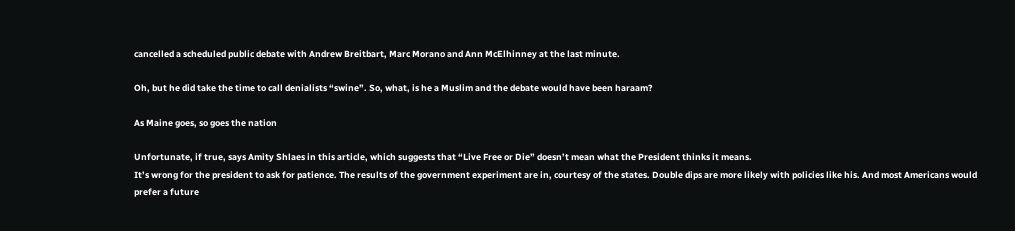cancelled a scheduled public debate with Andrew Breitbart, Marc Morano and Ann McElhinney at the last minute.

Oh, but he did take the time to call denialists “swine”. So, what, is he a Muslim and the debate would have been haraam?

As Maine goes, so goes the nation

Unfortunate, if true, says Amity Shlaes in this article, which suggests that “Live Free or Die” doesn’t mean what the President thinks it means.
It’s wrong for the president to ask for patience. The results of the government experiment are in, courtesy of the states. Double dips are more likely with policies like his. And most Americans would prefer a future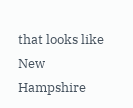that looks like New Hampshire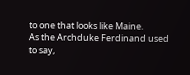to one that looks like Maine.
As the Archduke Ferdinand used to say,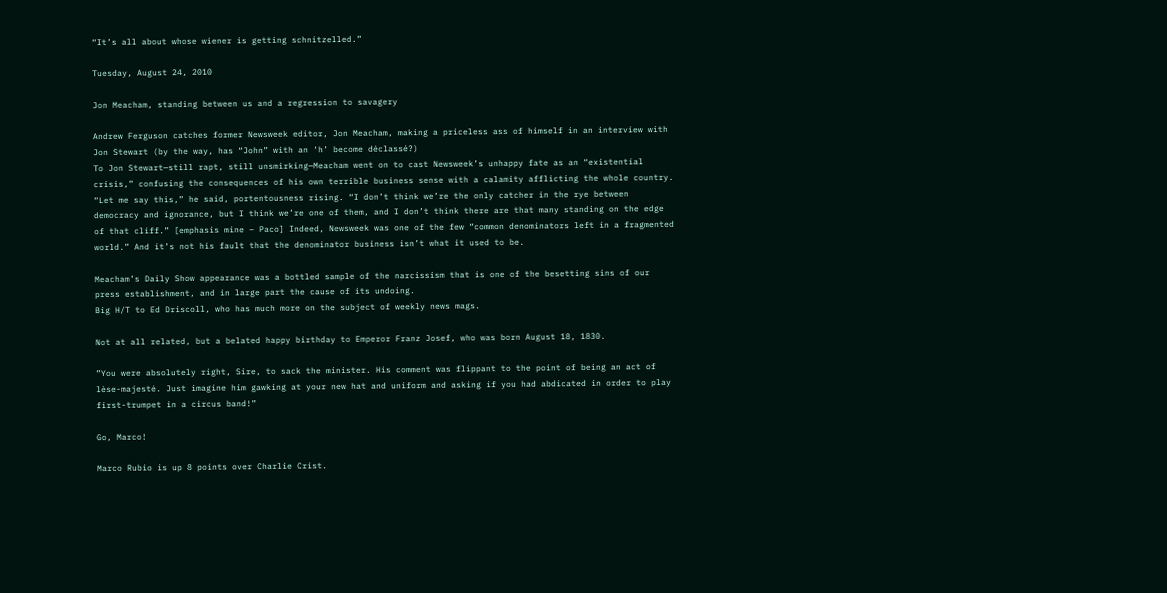“It’s all about whose wiener is getting schnitzelled.”

Tuesday, August 24, 2010

Jon Meacham, standing between us and a regression to savagery

Andrew Ferguson catches former Newsweek editor, Jon Meacham, making a priceless ass of himself in an interview with Jon Stewart (by the way, has “John” with an ‘h’ become déclassé?)
To Jon Stewart—still rapt, still unsmirking—Meacham went on to cast Newsweek’s unhappy fate as an “existential crisis,” confusing the consequences of his own terrible business sense with a calamity afflicting the whole country. “Let me say this,” he said, portentousness rising. “I don’t think we’re the only catcher in the rye between democracy and ignorance, but I think we’re one of them, and I don’t think there are that many standing on the edge of that cliff.” [emphasis mine – Paco] Indeed, Newsweek was one of the few “common denominators left in a fragmented world.” And it’s not his fault that the denominator business isn’t what it used to be.

Meacham’s Daily Show appearance was a bottled sample of the narcissism that is one of the besetting sins of our press establishment, and in large part the cause of its undoing.
Big H/T to Ed Driscoll, who has much more on the subject of weekly news mags.

Not at all related, but a belated happy birthday to Emperor Franz Josef, who was born August 18, 1830.

”You were absolutely right, Sire, to sack the minister. His comment was flippant to the point of being an act of lèse-majesté. Just imagine him gawking at your new hat and uniform and asking if you had abdicated in order to play first-trumpet in a circus band!”

Go, Marco!

Marco Rubio is up 8 points over Charlie Crist.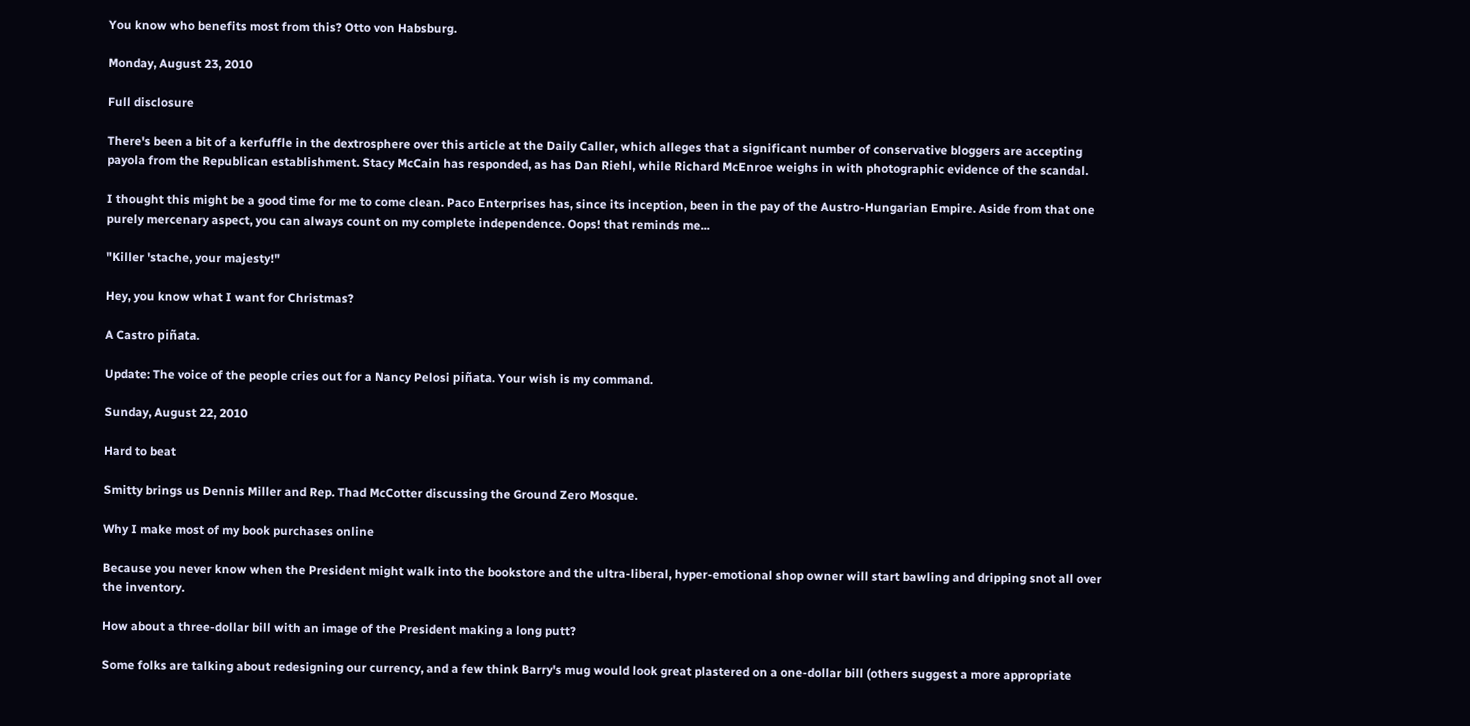You know who benefits most from this? Otto von Habsburg.

Monday, August 23, 2010

Full disclosure

There's been a bit of a kerfuffle in the dextrosphere over this article at the Daily Caller, which alleges that a significant number of conservative bloggers are accepting payola from the Republican establishment. Stacy McCain has responded, as has Dan Riehl, while Richard McEnroe weighs in with photographic evidence of the scandal.

I thought this might be a good time for me to come clean. Paco Enterprises has, since its inception, been in the pay of the Austro-Hungarian Empire. Aside from that one purely mercenary aspect, you can always count on my complete independence. Oops! that reminds me...

"Killer 'stache, your majesty!"

Hey, you know what I want for Christmas?

A Castro piñata.

Update: The voice of the people cries out for a Nancy Pelosi piñata. Your wish is my command.

Sunday, August 22, 2010

Hard to beat

Smitty brings us Dennis Miller and Rep. Thad McCotter discussing the Ground Zero Mosque.

Why I make most of my book purchases online

Because you never know when the President might walk into the bookstore and the ultra-liberal, hyper-emotional shop owner will start bawling and dripping snot all over the inventory.

How about a three-dollar bill with an image of the President making a long putt?

Some folks are talking about redesigning our currency, and a few think Barry's mug would look great plastered on a one-dollar bill (others suggest a more appropriate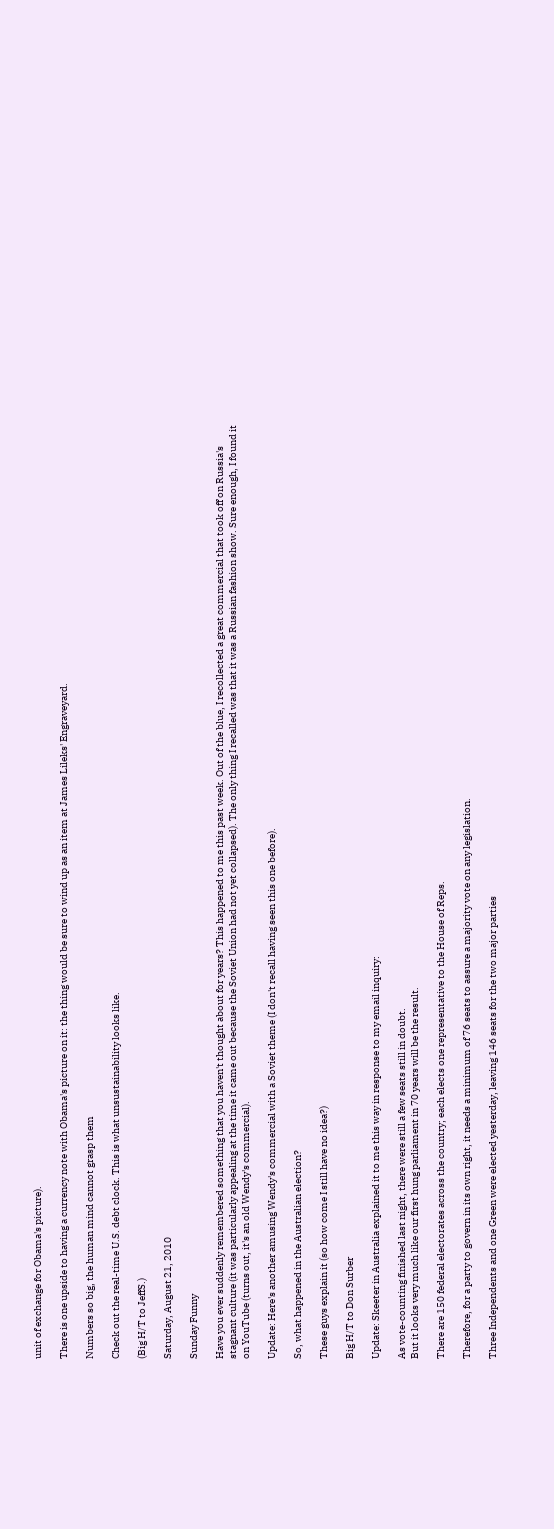unit of exchange for Obama's picture).

There is one upside to having a currency note with Obama's picture on it: the thing would be sure to wind up as an item at James Lileks' Engraveyard.

Numbers so big, the human mind cannot grasp them

Check out the real-time U.S. debt clock. This is what unsustainability looks like.

(Big H/T to JeffS.)

Saturday, August 21, 2010

Sunday Funny

Have you ever suddenly remembered something that you haven't thought about for years? This happened to me this past week. Out of the blue, I recollected a great commercial that took off on Russia's stagnant culture (it was particularly appealing at the time it came out because the Soviet Union had not yet collapsed). The only thing I recalled was that it was a Russian fashion show. Sure enough, I found it on YouTube (turns out, it's an old Wendy's commercial).

Update: Here's another amusing Wendy's commercial with a Soviet theme (I don't recall having seen this one before).

So, what happened in the Australian election?

These guys explain it (so how come I still have no idea?)

Big H/T to Don Surber

Update: Skeeter in Australia explained it to me this way in response to my email inquiry:

As vote-counting finished last night, there were still a few seats still in doubt.
But it looks very much like our first hung parliament in 70 years will be the result.

There are 150 federal electorates across the country; each elects one representative to the House of Reps.

Therefore, for a party to govern in its own right, it needs a minimum of 76 seats to assure a majority vote on any legislation.

Three Independents and one Green were elected yesterday, leaving 146 seats for the two major parties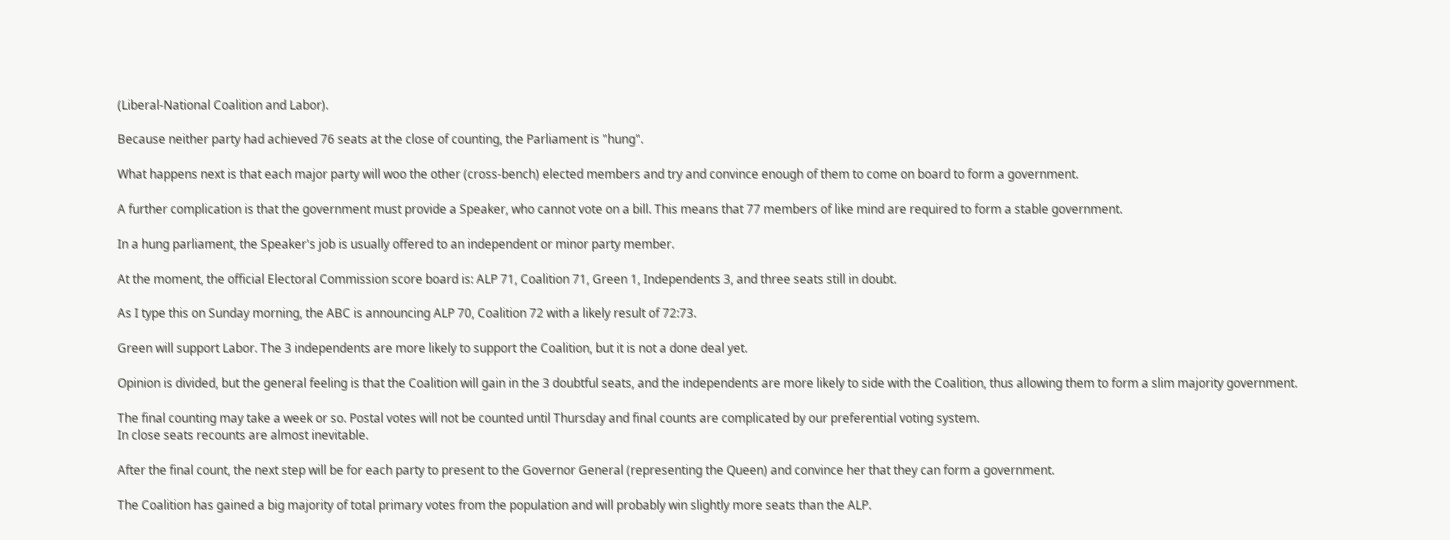(Liberal-National Coalition and Labor).

Because neither party had achieved 76 seats at the close of counting, the Parliament is "hung".

What happens next is that each major party will woo the other (cross-bench) elected members and try and convince enough of them to come on board to form a government.

A further complication is that the government must provide a Speaker, who cannot vote on a bill. This means that 77 members of like mind are required to form a stable government.

In a hung parliament, the Speaker's job is usually offered to an independent or minor party member.

At the moment, the official Electoral Commission score board is: ALP 71, Coalition 71, Green 1, Independents 3, and three seats still in doubt.

As I type this on Sunday morning, the ABC is announcing ALP 70, Coalition 72 with a likely result of 72:73.

Green will support Labor. The 3 independents are more likely to support the Coalition, but it is not a done deal yet.

Opinion is divided, but the general feeling is that the Coalition will gain in the 3 doubtful seats, and the independents are more likely to side with the Coalition, thus allowing them to form a slim majority government.

The final counting may take a week or so. Postal votes will not be counted until Thursday and final counts are complicated by our preferential voting system.
In close seats recounts are almost inevitable.

After the final count, the next step will be for each party to present to the Governor General (representing the Queen) and convince her that they can form a government.

The Coalition has gained a big majority of total primary votes from the population and will probably win slightly more seats than the ALP.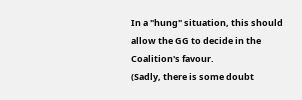In a "hung" situation, this should allow the GG to decide in the Coalition's favour.
(Sadly, there is some doubt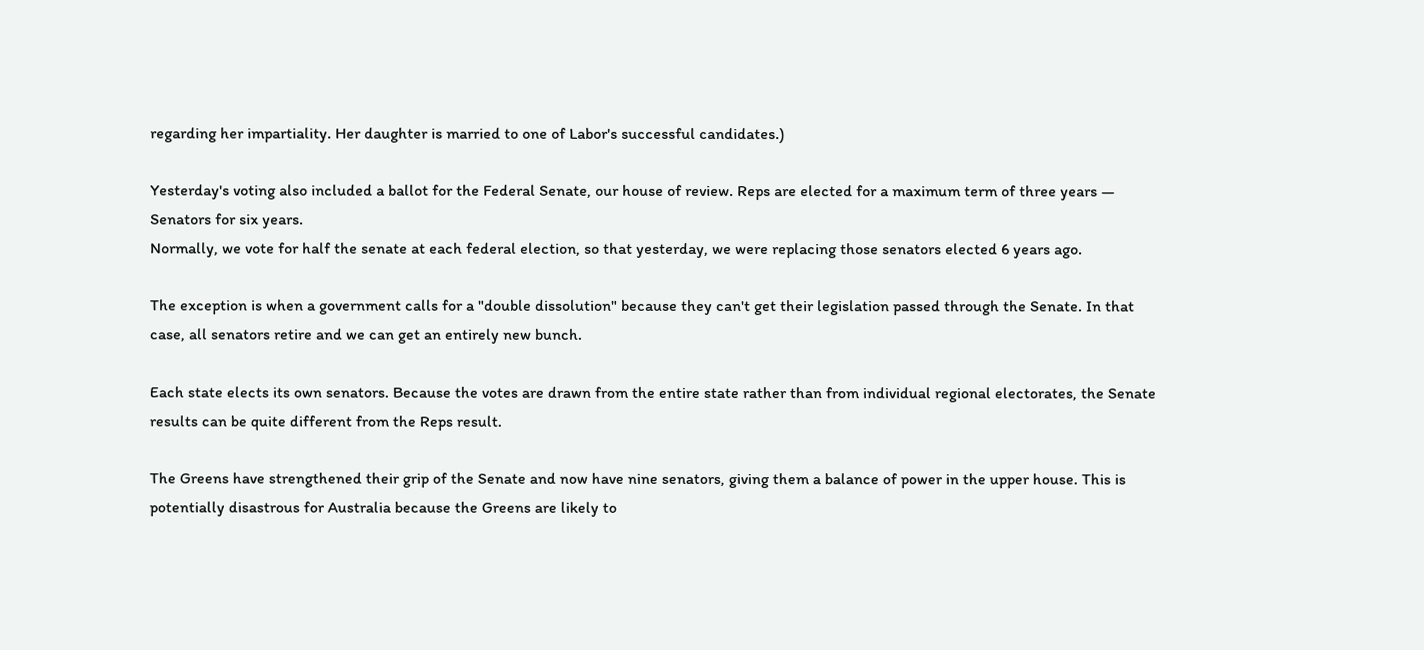regarding her impartiality. Her daughter is married to one of Labor's successful candidates.)

Yesterday's voting also included a ballot for the Federal Senate, our house of review. Reps are elected for a maximum term of three years — Senators for six years.
Normally, we vote for half the senate at each federal election, so that yesterday, we were replacing those senators elected 6 years ago.

The exception is when a government calls for a "double dissolution" because they can't get their legislation passed through the Senate. In that case, all senators retire and we can get an entirely new bunch.

Each state elects its own senators. Because the votes are drawn from the entire state rather than from individual regional electorates, the Senate results can be quite different from the Reps result.

The Greens have strengthened their grip of the Senate and now have nine senators, giving them a balance of power in the upper house. This is potentially disastrous for Australia because the Greens are likely to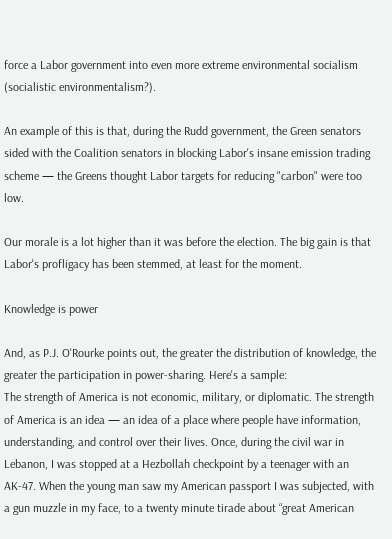force a Labor government into even more extreme environmental socialism (socialistic environmentalism?).

An example of this is that, during the Rudd government, the Green senators sided with the Coalition senators in blocking Labor's insane emission trading scheme — the Greens thought Labor targets for reducing "carbon" were too low.

Our morale is a lot higher than it was before the election. The big gain is that Labor's profligacy has been stemmed, at least for the moment.

Knowledge is power

And, as P.J. O'Rourke points out, the greater the distribution of knowledge, the greater the participation in power-sharing. Here's a sample:
The strength of America is not economic, military, or diplomatic. The strength of America is an idea — an idea of a place where people have information, understanding, and control over their lives. Once, during the civil war in Lebanon, I was stopped at a Hezbollah checkpoint by a teenager with an AK-47. When the young man saw my American passport I was subjected, with a gun muzzle in my face, to a twenty minute tirade about “great American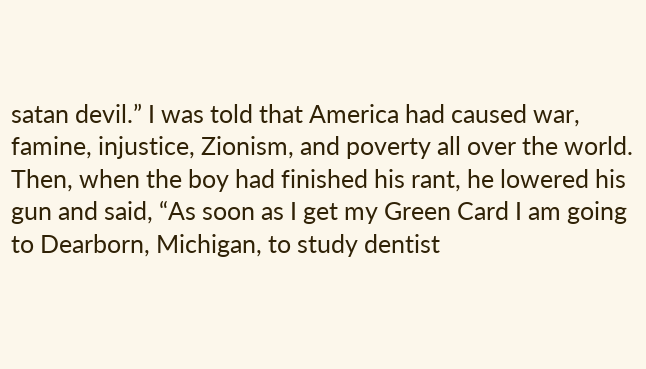satan devil.” I was told that America had caused war, famine, injustice, Zionism, and poverty all over the world. Then, when the boy had finished his rant, he lowered his gun and said, “As soon as I get my Green Card I am going to Dearborn, Michigan, to study dentist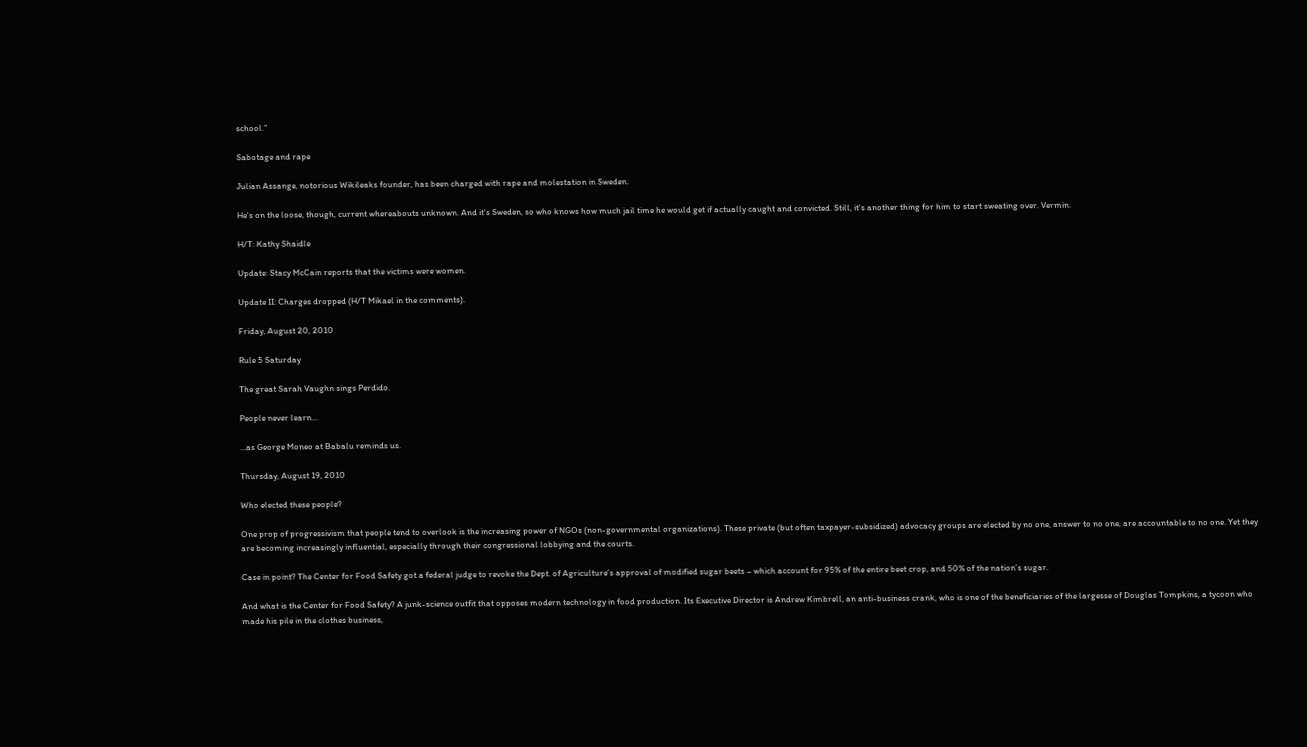school.”

Sabotage and rape

Julian Assange, notorious Wikileaks founder, has been charged with rape and molestation in Sweden.

He's on the loose, though, current whereabouts unknown. And it's Sweden, so who knows how much jail time he would get if actually caught and convicted. Still, it's another thing for him to start sweating over. Vermin.

H/T: Kathy Shaidle

Update: Stacy McCain reports that the victims were women.

Update II: Charges dropped (H/T Mikael in the comments).

Friday, August 20, 2010

Rule 5 Saturday

The great Sarah Vaughn sings Perdido.

People never learn...

...as George Moneo at Babalu reminds us.

Thursday, August 19, 2010

Who elected these people?

One prop of progressivism that people tend to overlook is the increasing power of NGOs (non-governmental organizations). These private (but often taxpayer-subsidized) advocacy groups are elected by no one, answer to no one, are accountable to no one. Yet they are becoming increasingly influential, especially through their congressional lobbying and the courts.

Case in point? The Center for Food Safety got a federal judge to revoke the Dept. of Agriculture’s approval of modified sugar beets – which account for 95% of the entire beet crop, and 50% of the nation’s sugar.

And what is the Center for Food Safety? A junk-science outfit that opposes modern technology in food production. Its Executive Director is Andrew Kimbrell, an anti-business crank, who is one of the beneficiaries of the largesse of Douglas Tompkins, a tycoon who made his pile in the clothes business,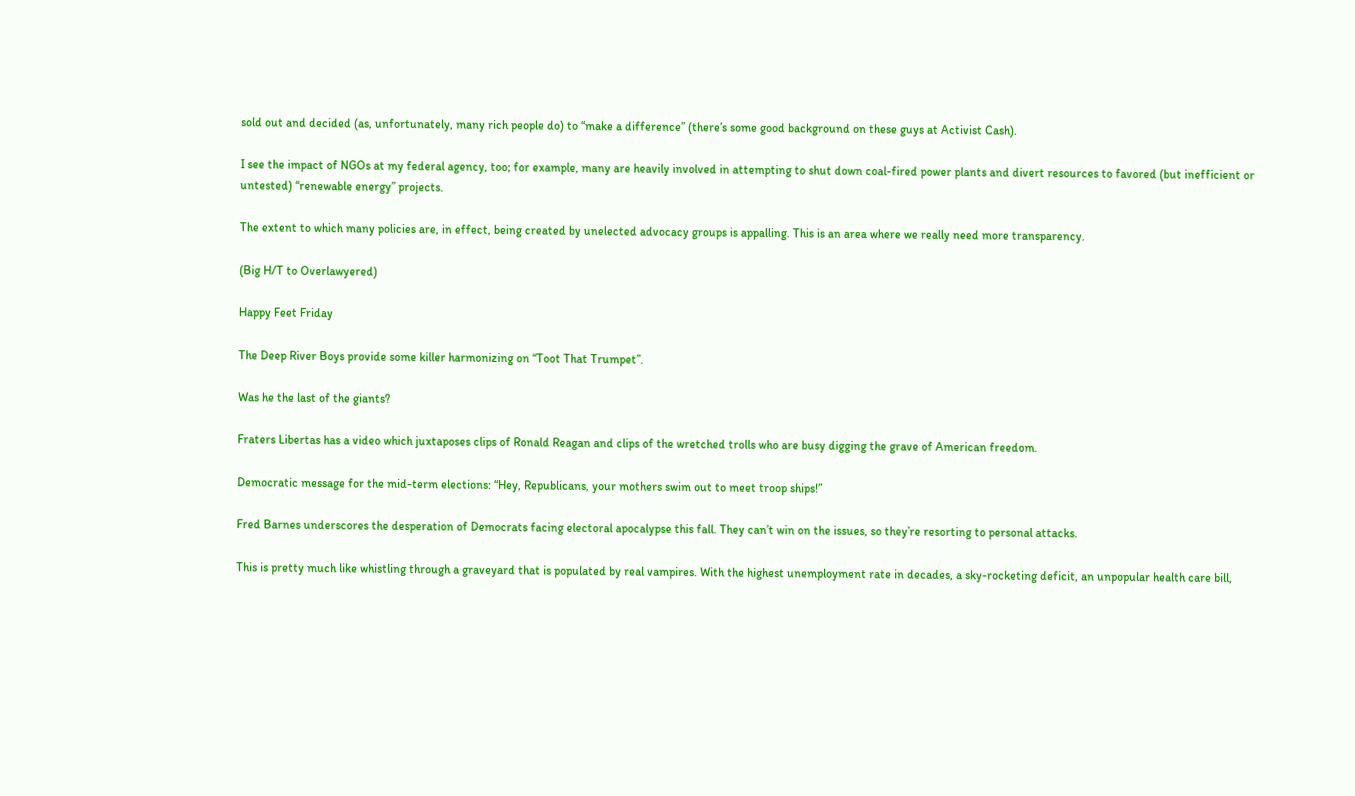sold out and decided (as, unfortunately, many rich people do) to “make a difference” (there’s some good background on these guys at Activist Cash).

I see the impact of NGOs at my federal agency, too; for example, many are heavily involved in attempting to shut down coal-fired power plants and divert resources to favored (but inefficient or untested) “renewable energy” projects.

The extent to which many policies are, in effect, being created by unelected advocacy groups is appalling. This is an area where we really need more transparency.

(Big H/T to Overlawyered)

Happy Feet Friday

The Deep River Boys provide some killer harmonizing on “Toot That Trumpet”.

Was he the last of the giants?

Fraters Libertas has a video which juxtaposes clips of Ronald Reagan and clips of the wretched trolls who are busy digging the grave of American freedom.

Democratic message for the mid-term elections: “Hey, Republicans, your mothers swim out to meet troop ships!”

Fred Barnes underscores the desperation of Democrats facing electoral apocalypse this fall. They can’t win on the issues, so they’re resorting to personal attacks.

This is pretty much like whistling through a graveyard that is populated by real vampires. With the highest unemployment rate in decades, a sky-rocketing deficit, an unpopular health care bill,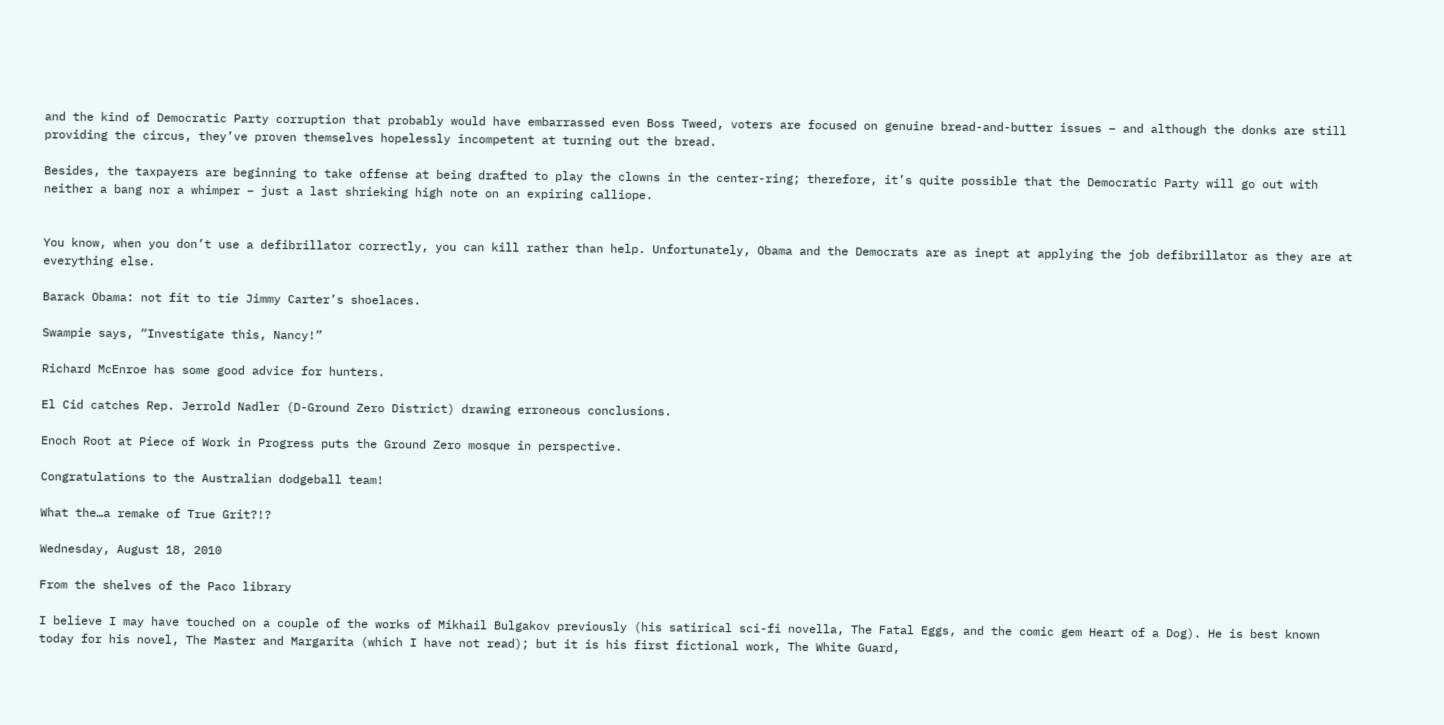and the kind of Democratic Party corruption that probably would have embarrassed even Boss Tweed, voters are focused on genuine bread-and-butter issues – and although the donks are still providing the circus, they’ve proven themselves hopelessly incompetent at turning out the bread.

Besides, the taxpayers are beginning to take offense at being drafted to play the clowns in the center-ring; therefore, it’s quite possible that the Democratic Party will go out with neither a bang nor a whimper – just a last shrieking high note on an expiring calliope.


You know, when you don’t use a defibrillator correctly, you can kill rather than help. Unfortunately, Obama and the Democrats are as inept at applying the job defibrillator as they are at everything else.

Barack Obama: not fit to tie Jimmy Carter’s shoelaces.

Swampie says, “Investigate this, Nancy!”

Richard McEnroe has some good advice for hunters.

El Cid catches Rep. Jerrold Nadler (D-Ground Zero District) drawing erroneous conclusions.

Enoch Root at Piece of Work in Progress puts the Ground Zero mosque in perspective.

Congratulations to the Australian dodgeball team!

What the…a remake of True Grit?!?

Wednesday, August 18, 2010

From the shelves of the Paco library

I believe I may have touched on a couple of the works of Mikhail Bulgakov previously (his satirical sci-fi novella, The Fatal Eggs, and the comic gem Heart of a Dog). He is best known today for his novel, The Master and Margarita (which I have not read); but it is his first fictional work, The White Guard,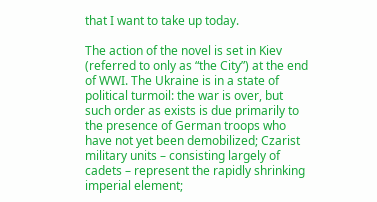that I want to take up today.

The action of the novel is set in Kiev (referred to only as “the City”) at the end of WWI. The Ukraine is in a state of political turmoil: the war is over, but such order as exists is due primarily to the presence of German troops who have not yet been demobilized; Czarist military units – consisting largely of cadets – represent the rapidly shrinking imperial element;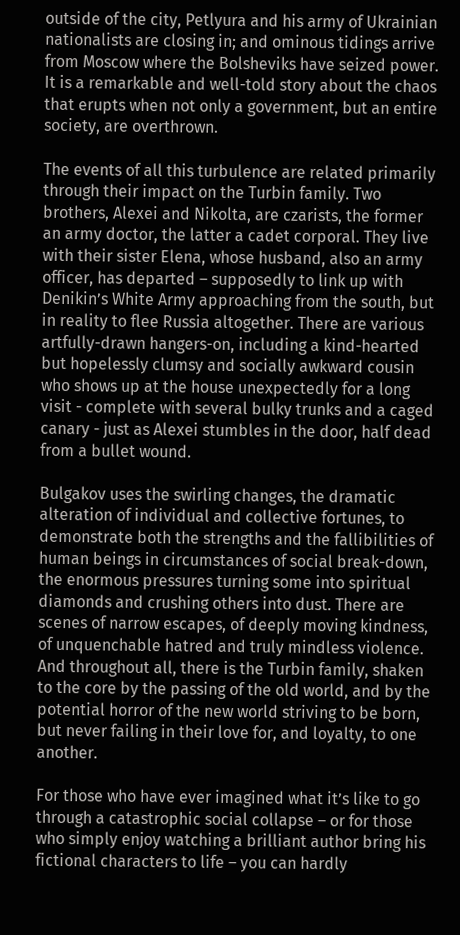outside of the city, Petlyura and his army of Ukrainian nationalists are closing in; and ominous tidings arrive from Moscow where the Bolsheviks have seized power. It is a remarkable and well-told story about the chaos that erupts when not only a government, but an entire society, are overthrown.

The events of all this turbulence are related primarily through their impact on the Turbin family. Two brothers, Alexei and Nikolta, are czarists, the former an army doctor, the latter a cadet corporal. They live with their sister Elena, whose husband, also an army officer, has departed – supposedly to link up with Denikin’s White Army approaching from the south, but in reality to flee Russia altogether. There are various artfully-drawn hangers-on, including a kind-hearted but hopelessly clumsy and socially awkward cousin who shows up at the house unexpectedly for a long visit - complete with several bulky trunks and a caged canary - just as Alexei stumbles in the door, half dead from a bullet wound.

Bulgakov uses the swirling changes, the dramatic alteration of individual and collective fortunes, to demonstrate both the strengths and the fallibilities of human beings in circumstances of social break-down, the enormous pressures turning some into spiritual diamonds and crushing others into dust. There are scenes of narrow escapes, of deeply moving kindness, of unquenchable hatred and truly mindless violence. And throughout all, there is the Turbin family, shaken to the core by the passing of the old world, and by the potential horror of the new world striving to be born, but never failing in their love for, and loyalty, to one another.

For those who have ever imagined what it’s like to go through a catastrophic social collapse – or for those who simply enjoy watching a brilliant author bring his fictional characters to life – you can hardly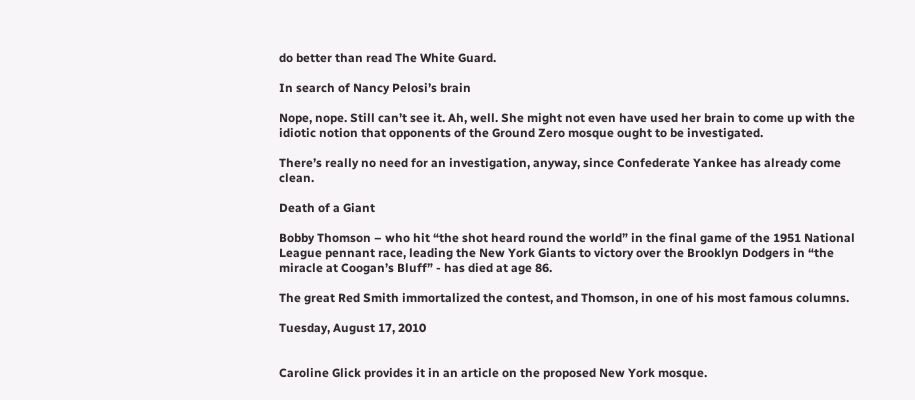do better than read The White Guard.

In search of Nancy Pelosi’s brain

Nope, nope. Still can’t see it. Ah, well. She might not even have used her brain to come up with the idiotic notion that opponents of the Ground Zero mosque ought to be investigated.

There’s really no need for an investigation, anyway, since Confederate Yankee has already come clean.

Death of a Giant

Bobby Thomson – who hit “the shot heard round the world” in the final game of the 1951 National League pennant race, leading the New York Giants to victory over the Brooklyn Dodgers in “the miracle at Coogan’s Bluff” - has died at age 86.

The great Red Smith immortalized the contest, and Thomson, in one of his most famous columns.

Tuesday, August 17, 2010


Caroline Glick provides it in an article on the proposed New York mosque.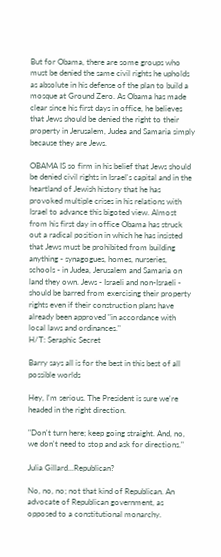But for Obama, there are some groups who must be denied the same civil rights he upholds as absolute in his defense of the plan to build a mosque at Ground Zero. As Obama has made clear since his first days in office, he believes that Jews should be denied the right to their property in Jerusalem, Judea and Samaria simply because they are Jews.

OBAMA IS so firm in his belief that Jews should be denied civil rights in Israel's capital and in the heartland of Jewish history that he has provoked multiple crises in his relations with Israel to advance this bigoted view. Almost from his first day in office Obama has struck out a radical position in which he has insisted that Jews must be prohibited from building anything - synagogues, homes, nurseries, schools - in Judea, Jerusalem and Samaria on land they own. Jews - Israeli and non-Israeli - should be barred from exercising their property rights even if their construction plans have already been approved "in accordance with local laws and ordinances."
H/T: Seraphic Secret

Barry says all is for the best in this best of all possible worlds

Hey, I'm serious. The President is sure we're headed in the right direction.

"Don't turn here; keep going straight. And, no, we don't need to stop and ask for directions."

Julia Gillard...Republican?

No, no, no; not that kind of Republican. An advocate of Republican government, as opposed to a constitutional monarchy.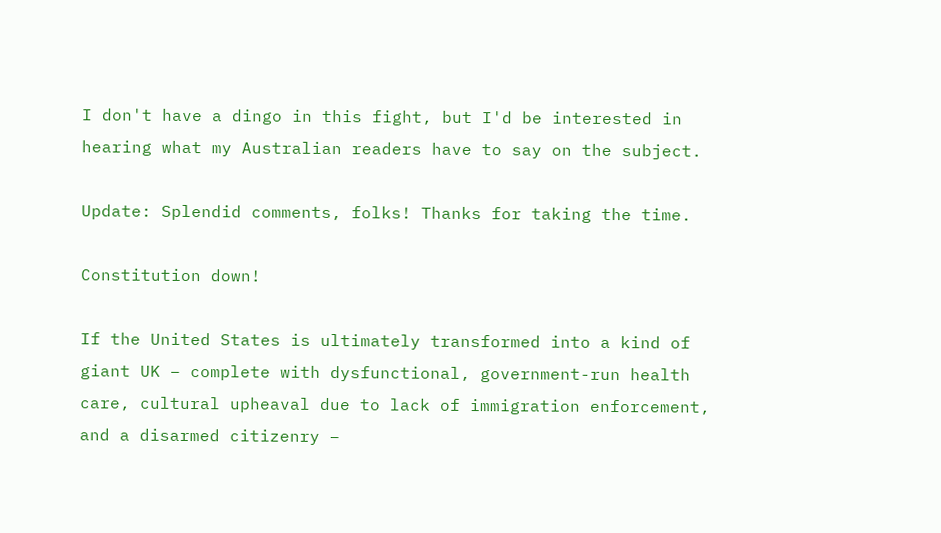I don't have a dingo in this fight, but I'd be interested in hearing what my Australian readers have to say on the subject.

Update: Splendid comments, folks! Thanks for taking the time.

Constitution down!

If the United States is ultimately transformed into a kind of giant UK – complete with dysfunctional, government-run health care, cultural upheaval due to lack of immigration enforcement, and a disarmed citizenry –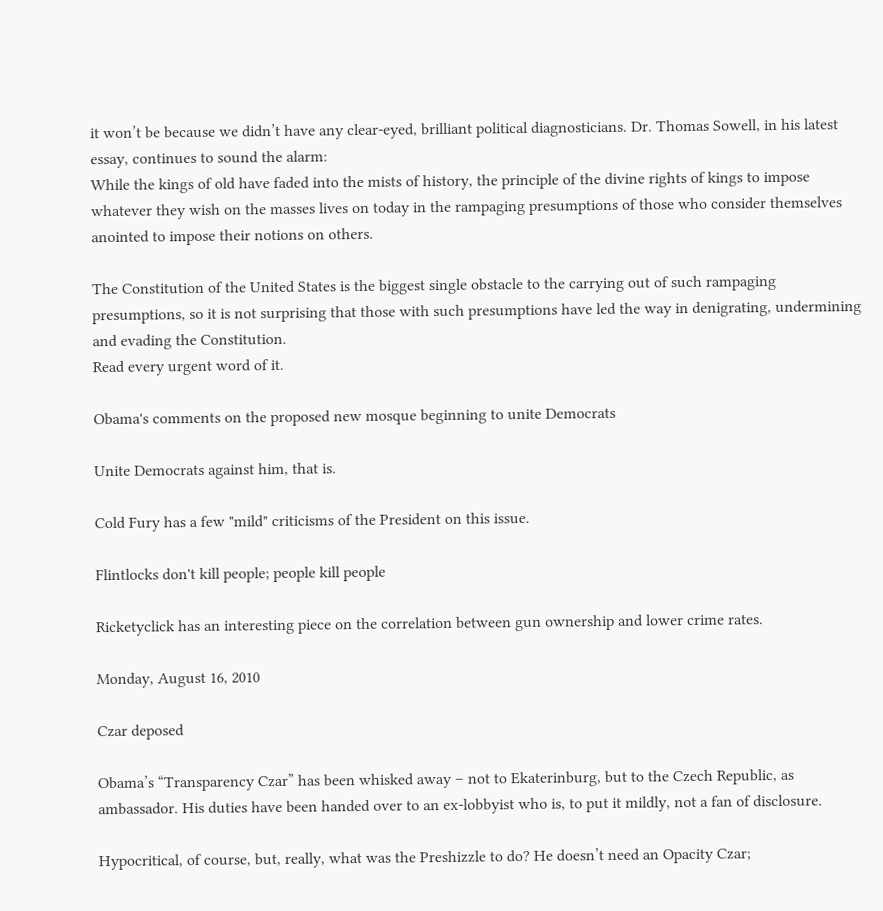it won’t be because we didn’t have any clear-eyed, brilliant political diagnosticians. Dr. Thomas Sowell, in his latest essay, continues to sound the alarm:
While the kings of old have faded into the mists of history, the principle of the divine rights of kings to impose whatever they wish on the masses lives on today in the rampaging presumptions of those who consider themselves anointed to impose their notions on others.

The Constitution of the United States is the biggest single obstacle to the carrying out of such rampaging presumptions, so it is not surprising that those with such presumptions have led the way in denigrating, undermining and evading the Constitution.
Read every urgent word of it.

Obama's comments on the proposed new mosque beginning to unite Democrats

Unite Democrats against him, that is.

Cold Fury has a few "mild" criticisms of the President on this issue.

Flintlocks don't kill people; people kill people

Ricketyclick has an interesting piece on the correlation between gun ownership and lower crime rates.

Monday, August 16, 2010

Czar deposed

Obama’s “Transparency Czar” has been whisked away – not to Ekaterinburg, but to the Czech Republic, as ambassador. His duties have been handed over to an ex-lobbyist who is, to put it mildly, not a fan of disclosure.

Hypocritical, of course, but, really, what was the Preshizzle to do? He doesn’t need an Opacity Czar;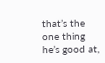that’s the one thing he’s good at,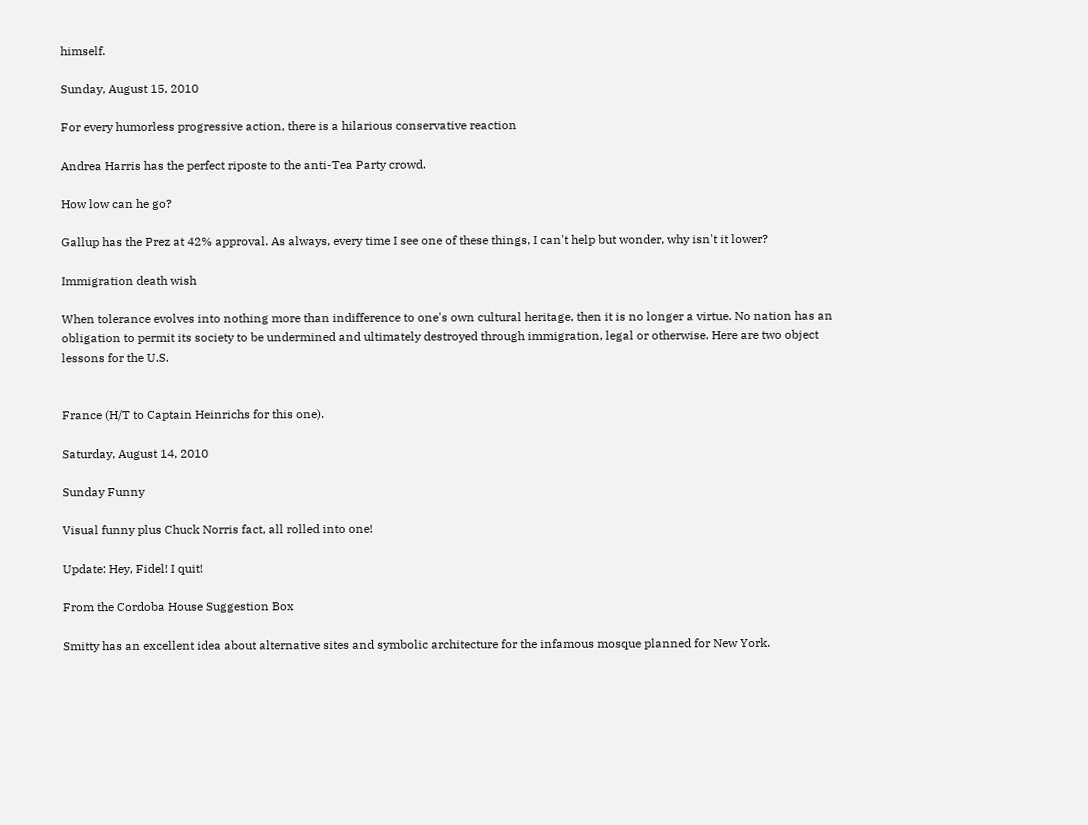himself.

Sunday, August 15, 2010

For every humorless progressive action, there is a hilarious conservative reaction

Andrea Harris has the perfect riposte to the anti-Tea Party crowd.

How low can he go?

Gallup has the Prez at 42% approval. As always, every time I see one of these things, I can't help but wonder, why isn't it lower?

Immigration death wish

When tolerance evolves into nothing more than indifference to one's own cultural heritage, then it is no longer a virtue. No nation has an obligation to permit its society to be undermined and ultimately destroyed through immigration, legal or otherwise. Here are two object lessons for the U.S.


France (H/T to Captain Heinrichs for this one).

Saturday, August 14, 2010

Sunday Funny

Visual funny plus Chuck Norris fact, all rolled into one!

Update: Hey, Fidel! I quit!

From the Cordoba House Suggestion Box

Smitty has an excellent idea about alternative sites and symbolic architecture for the infamous mosque planned for New York.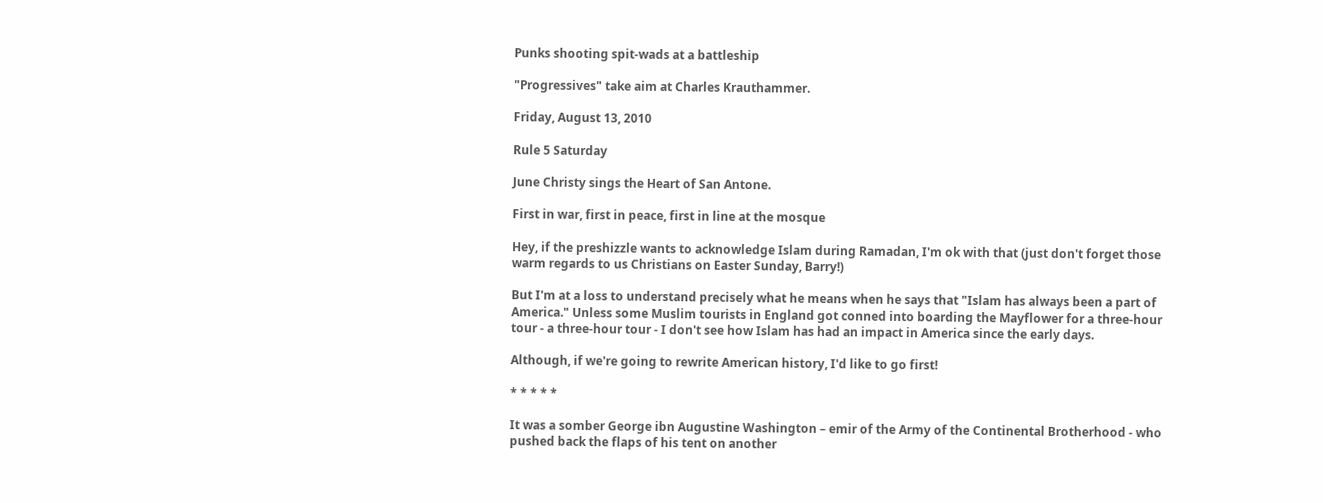Punks shooting spit-wads at a battleship

"Progressives" take aim at Charles Krauthammer.

Friday, August 13, 2010

Rule 5 Saturday

June Christy sings the Heart of San Antone.

First in war, first in peace, first in line at the mosque

Hey, if the preshizzle wants to acknowledge Islam during Ramadan, I'm ok with that (just don't forget those warm regards to us Christians on Easter Sunday, Barry!)

But I'm at a loss to understand precisely what he means when he says that "Islam has always been a part of America." Unless some Muslim tourists in England got conned into boarding the Mayflower for a three-hour tour - a three-hour tour - I don't see how Islam has had an impact in America since the early days.

Although, if we're going to rewrite American history, I'd like to go first!

* * * * *

It was a somber George ibn Augustine Washington – emir of the Army of the Continental Brotherhood - who pushed back the flaps of his tent on another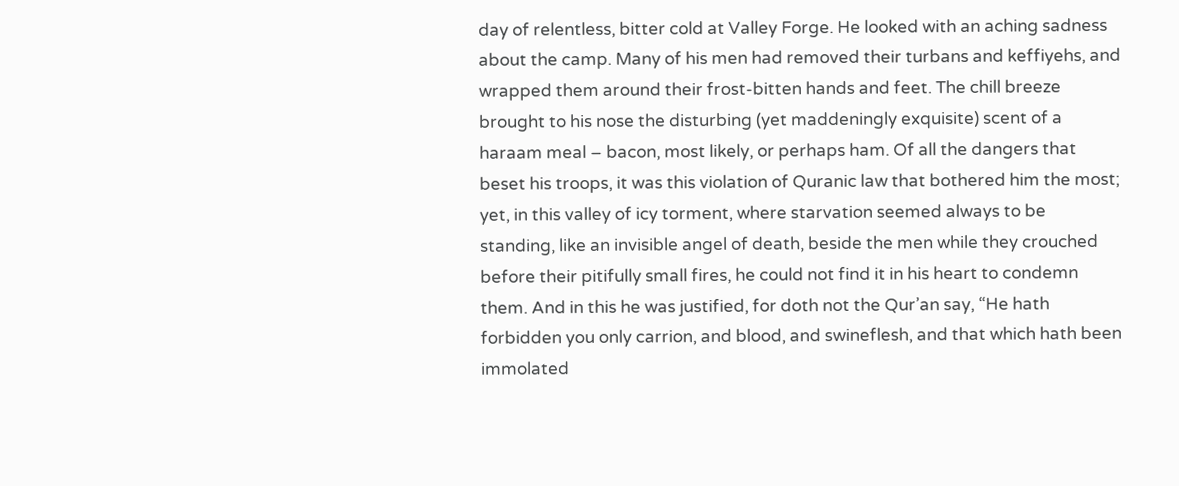day of relentless, bitter cold at Valley Forge. He looked with an aching sadness about the camp. Many of his men had removed their turbans and keffiyehs, and wrapped them around their frost-bitten hands and feet. The chill breeze brought to his nose the disturbing (yet maddeningly exquisite) scent of a haraam meal – bacon, most likely, or perhaps ham. Of all the dangers that beset his troops, it was this violation of Quranic law that bothered him the most; yet, in this valley of icy torment, where starvation seemed always to be standing, like an invisible angel of death, beside the men while they crouched before their pitifully small fires, he could not find it in his heart to condemn them. And in this he was justified, for doth not the Qur’an say, “He hath forbidden you only carrion, and blood, and swineflesh, and that which hath been immolated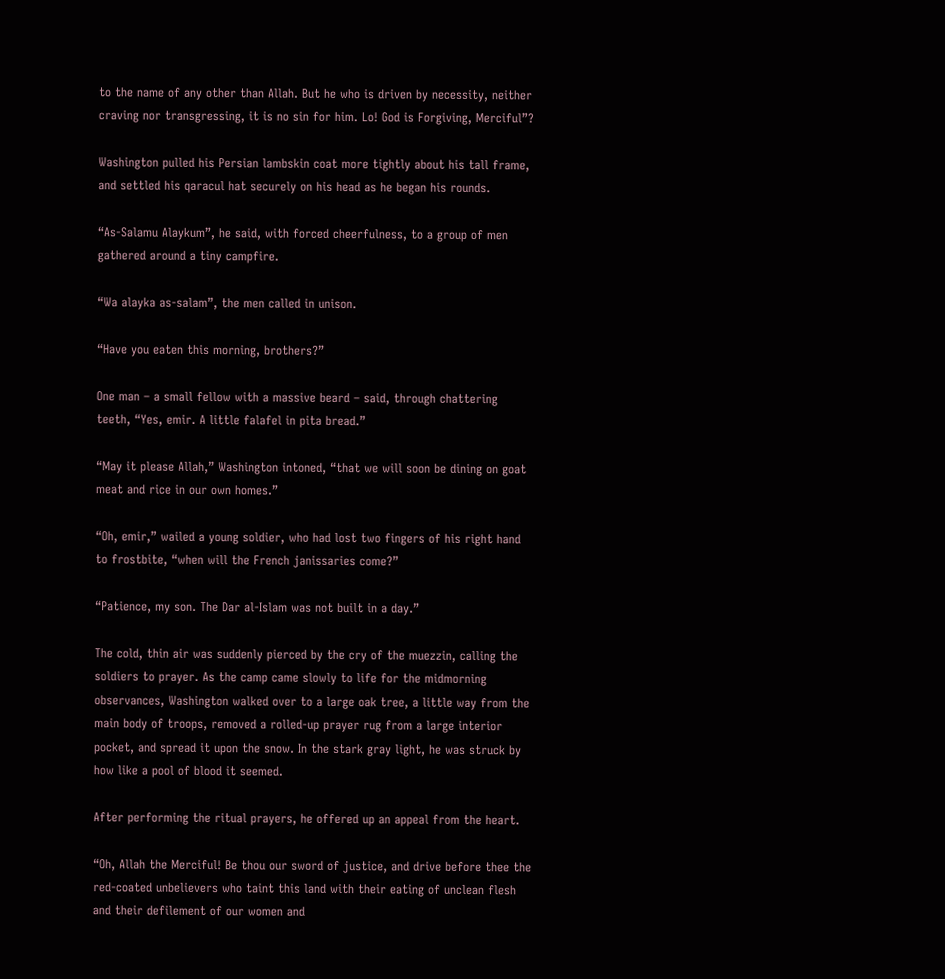to the name of any other than Allah. But he who is driven by necessity, neither craving nor transgressing, it is no sin for him. Lo! God is Forgiving, Merciful”?

Washington pulled his Persian lambskin coat more tightly about his tall frame, and settled his qaracul hat securely on his head as he began his rounds.

“As-Salamu Alaykum”, he said, with forced cheerfulness, to a group of men gathered around a tiny campfire.

“Wa alayka as-salam”, the men called in unison.

“Have you eaten this morning, brothers?”

One man – a small fellow with a massive beard – said, through chattering teeth, “Yes, emir. A little falafel in pita bread.”

“May it please Allah,” Washington intoned, “that we will soon be dining on goat meat and rice in our own homes.”

“Oh, emir,” wailed a young soldier, who had lost two fingers of his right hand to frostbite, “when will the French janissaries come?”

“Patience, my son. The Dar al-Islam was not built in a day.”

The cold, thin air was suddenly pierced by the cry of the muezzin, calling the soldiers to prayer. As the camp came slowly to life for the midmorning observances, Washington walked over to a large oak tree, a little way from the main body of troops, removed a rolled-up prayer rug from a large interior pocket, and spread it upon the snow. In the stark gray light, he was struck by how like a pool of blood it seemed.

After performing the ritual prayers, he offered up an appeal from the heart.

“Oh, Allah the Merciful! Be thou our sword of justice, and drive before thee the red-coated unbelievers who taint this land with their eating of unclean flesh and their defilement of our women and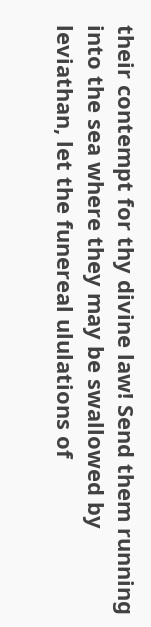their contempt for thy divine law! Send them running into the sea where they may be swallowed by leviathan, let the funereal ululations of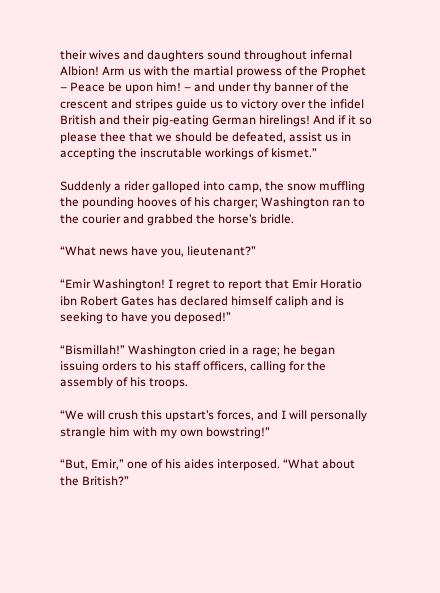their wives and daughters sound throughout infernal Albion! Arm us with the martial prowess of the Prophet – Peace be upon him! – and under thy banner of the crescent and stripes guide us to victory over the infidel British and their pig-eating German hirelings! And if it so please thee that we should be defeated, assist us in accepting the inscrutable workings of kismet.”

Suddenly a rider galloped into camp, the snow muffling the pounding hooves of his charger; Washington ran to the courier and grabbed the horse’s bridle.

“What news have you, lieutenant?”

“Emir Washington! I regret to report that Emir Horatio ibn Robert Gates has declared himself caliph and is seeking to have you deposed!”

“Bismillah!” Washington cried in a rage; he began issuing orders to his staff officers, calling for the assembly of his troops.

“We will crush this upstart’s forces, and I will personally strangle him with my own bowstring!”

“But, Emir,” one of his aides interposed. “What about the British?”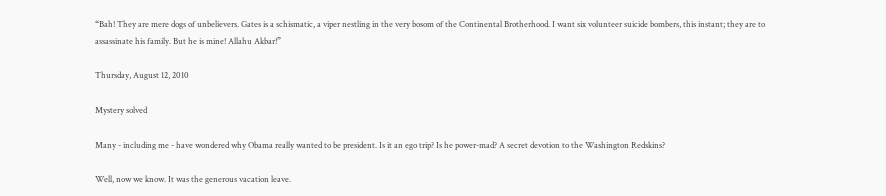“Bah! They are mere dogs of unbelievers. Gates is a schismatic, a viper nestling in the very bosom of the Continental Brotherhood. I want six volunteer suicide bombers, this instant; they are to assassinate his family. But he is mine! Allahu Akbar!”

Thursday, August 12, 2010

Mystery solved

Many - including me - have wondered why Obama really wanted to be president. Is it an ego trip? Is he power-mad? A secret devotion to the Washington Redskins?

Well, now we know. It was the generous vacation leave.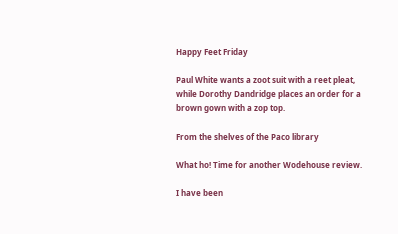Happy Feet Friday

Paul White wants a zoot suit with a reet pleat, while Dorothy Dandridge places an order for a brown gown with a zop top.

From the shelves of the Paco library

What ho! Time for another Wodehouse review.

I have been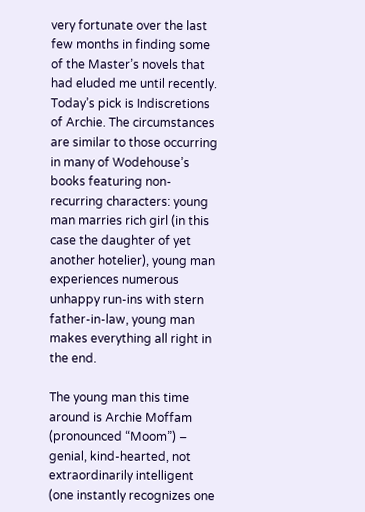very fortunate over the last few months in finding some of the Master’s novels that had eluded me until recently. Today’s pick is Indiscretions of Archie. The circumstances are similar to those occurring in many of Wodehouse’s books featuring non-recurring characters: young man marries rich girl (in this case the daughter of yet another hotelier), young man experiences numerous unhappy run-ins with stern father-in-law, young man makes everything all right in the end.

The young man this time around is Archie Moffam (pronounced “Moom”) – genial, kind-hearted, not extraordinarily intelligent (one instantly recognizes one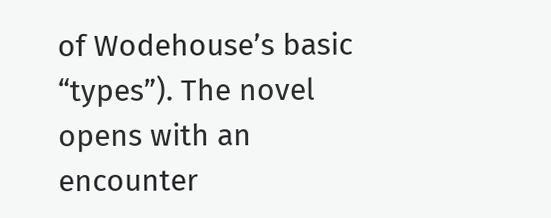of Wodehouse’s basic “types”). The novel opens with an encounter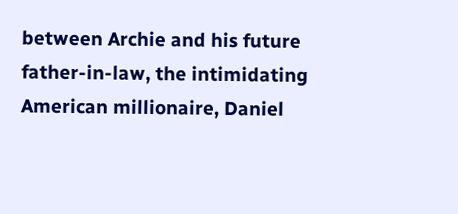between Archie and his future father-in-law, the intimidating American millionaire, Daniel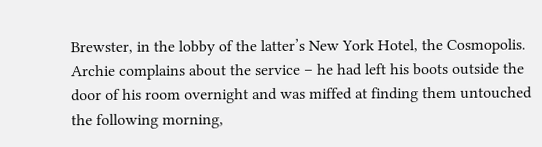Brewster, in the lobby of the latter’s New York Hotel, the Cosmopolis. Archie complains about the service – he had left his boots outside the door of his room overnight and was miffed at finding them untouched the following morning,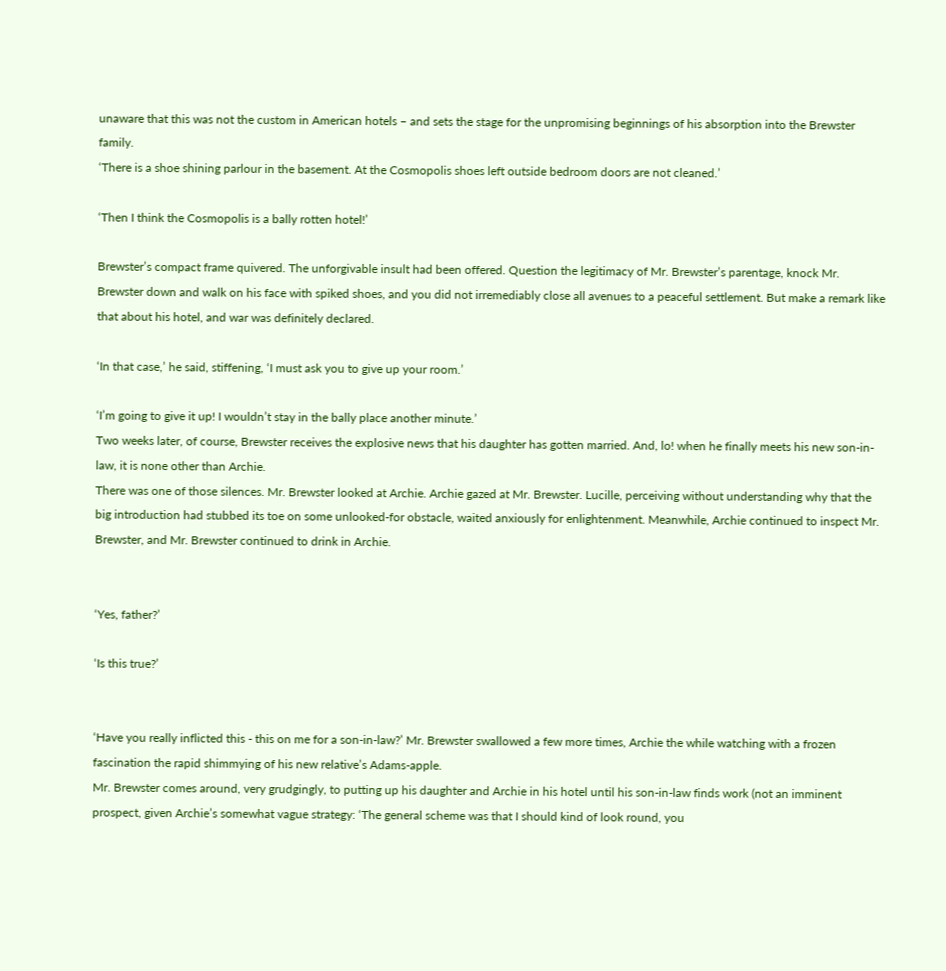unaware that this was not the custom in American hotels – and sets the stage for the unpromising beginnings of his absorption into the Brewster family.
‘There is a shoe shining parlour in the basement. At the Cosmopolis shoes left outside bedroom doors are not cleaned.’

‘Then I think the Cosmopolis is a bally rotten hotel!’

Brewster’s compact frame quivered. The unforgivable insult had been offered. Question the legitimacy of Mr. Brewster’s parentage, knock Mr. Brewster down and walk on his face with spiked shoes, and you did not irremediably close all avenues to a peaceful settlement. But make a remark like that about his hotel, and war was definitely declared.

‘In that case,’ he said, stiffening, ‘I must ask you to give up your room.’

‘I’m going to give it up! I wouldn’t stay in the bally place another minute.’
Two weeks later, of course, Brewster receives the explosive news that his daughter has gotten married. And, lo! when he finally meets his new son-in-law, it is none other than Archie.
There was one of those silences. Mr. Brewster looked at Archie. Archie gazed at Mr. Brewster. Lucille, perceiving without understanding why that the big introduction had stubbed its toe on some unlooked-for obstacle, waited anxiously for enlightenment. Meanwhile, Archie continued to inspect Mr. Brewster, and Mr. Brewster continued to drink in Archie.


‘Yes, father?’

‘Is this true?’


‘Have you really inflicted this - this on me for a son-in-law?’ Mr. Brewster swallowed a few more times, Archie the while watching with a frozen fascination the rapid shimmying of his new relative’s Adams-apple.
Mr. Brewster comes around, very grudgingly, to putting up his daughter and Archie in his hotel until his son-in-law finds work (not an imminent prospect, given Archie’s somewhat vague strategy: ‘The general scheme was that I should kind of look round, you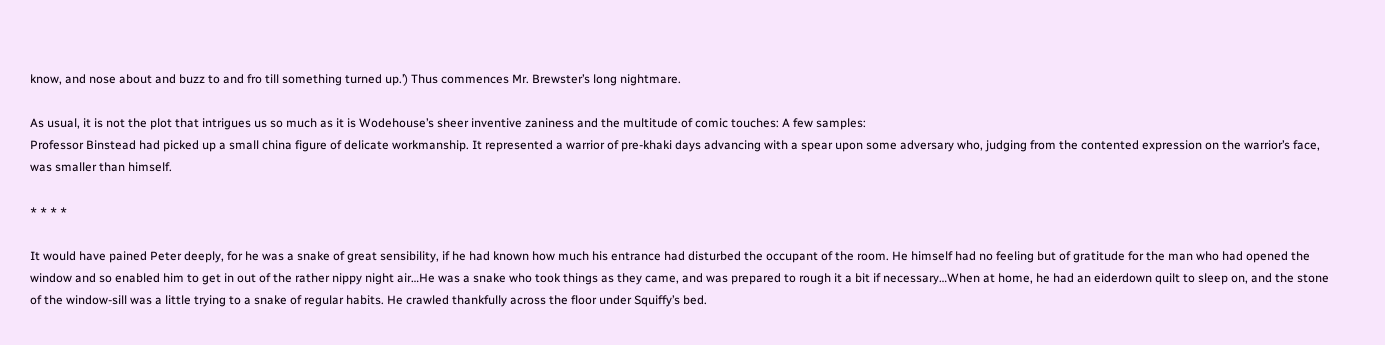know, and nose about and buzz to and fro till something turned up.’) Thus commences Mr. Brewster’s long nightmare.

As usual, it is not the plot that intrigues us so much as it is Wodehouse’s sheer inventive zaniness and the multitude of comic touches: A few samples:
Professor Binstead had picked up a small china figure of delicate workmanship. It represented a warrior of pre-khaki days advancing with a spear upon some adversary who, judging from the contented expression on the warrior’s face, was smaller than himself.

* * * *

It would have pained Peter deeply, for he was a snake of great sensibility, if he had known how much his entrance had disturbed the occupant of the room. He himself had no feeling but of gratitude for the man who had opened the window and so enabled him to get in out of the rather nippy night air…He was a snake who took things as they came, and was prepared to rough it a bit if necessary…When at home, he had an eiderdown quilt to sleep on, and the stone of the window-sill was a little trying to a snake of regular habits. He crawled thankfully across the floor under Squiffy’s bed.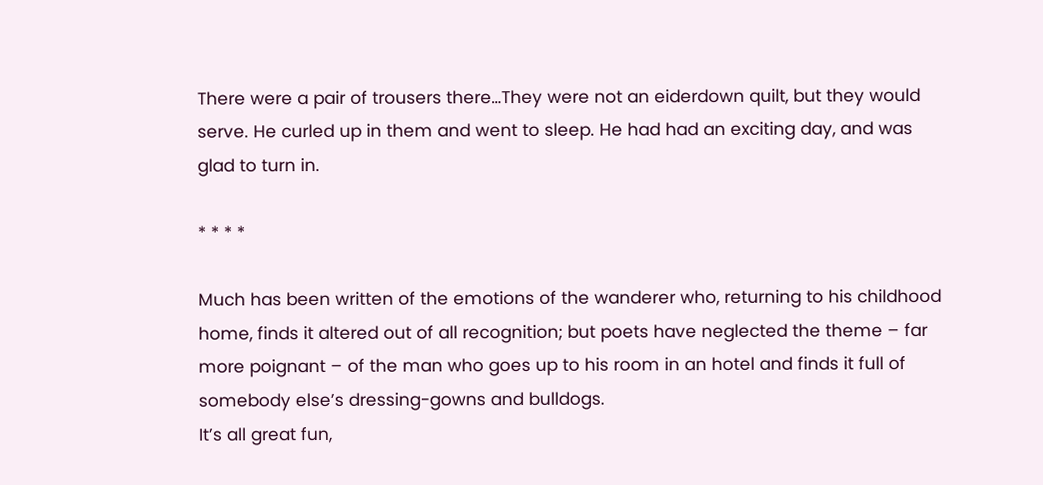There were a pair of trousers there…They were not an eiderdown quilt, but they would serve. He curled up in them and went to sleep. He had had an exciting day, and was glad to turn in.

* * * *

Much has been written of the emotions of the wanderer who, returning to his childhood home, finds it altered out of all recognition; but poets have neglected the theme – far more poignant – of the man who goes up to his room in an hotel and finds it full of somebody else’s dressing-gowns and bulldogs.
It’s all great fun,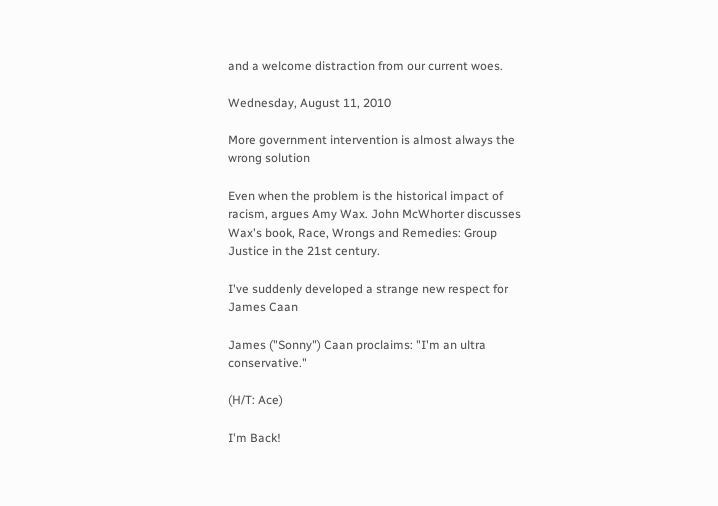and a welcome distraction from our current woes.

Wednesday, August 11, 2010

More government intervention is almost always the wrong solution

Even when the problem is the historical impact of racism, argues Amy Wax. John McWhorter discusses Wax's book, Race, Wrongs and Remedies: Group Justice in the 21st century.

I've suddenly developed a strange new respect for James Caan

James ("Sonny") Caan proclaims: "I'm an ultra conservative."

(H/T: Ace)

I'm Back!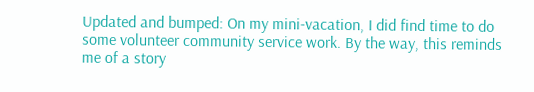Updated and bumped: On my mini-vacation, I did find time to do some volunteer community service work. By the way, this reminds me of a story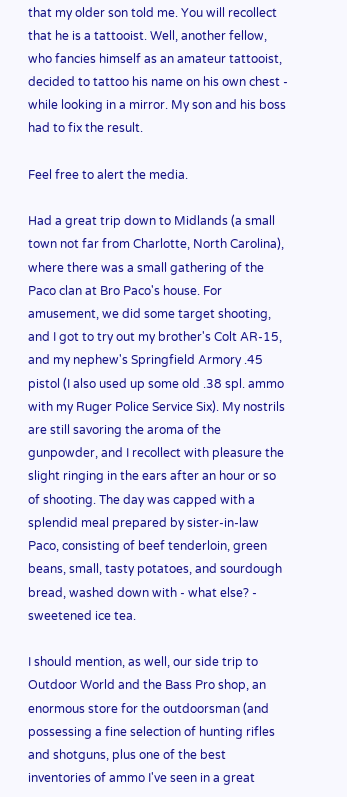that my older son told me. You will recollect that he is a tattooist. Well, another fellow, who fancies himself as an amateur tattooist, decided to tattoo his name on his own chest - while looking in a mirror. My son and his boss had to fix the result.

Feel free to alert the media.

Had a great trip down to Midlands (a small town not far from Charlotte, North Carolina), where there was a small gathering of the Paco clan at Bro Paco's house. For amusement, we did some target shooting, and I got to try out my brother's Colt AR-15, and my nephew's Springfield Armory .45 pistol (I also used up some old .38 spl. ammo with my Ruger Police Service Six). My nostrils are still savoring the aroma of the gunpowder, and I recollect with pleasure the slight ringing in the ears after an hour or so of shooting. The day was capped with a splendid meal prepared by sister-in-law Paco, consisting of beef tenderloin, green beans, small, tasty potatoes, and sourdough bread, washed down with - what else? - sweetened ice tea.

I should mention, as well, our side trip to Outdoor World and the Bass Pro shop, an enormous store for the outdoorsman (and possessing a fine selection of hunting rifles and shotguns, plus one of the best inventories of ammo I've seen in a great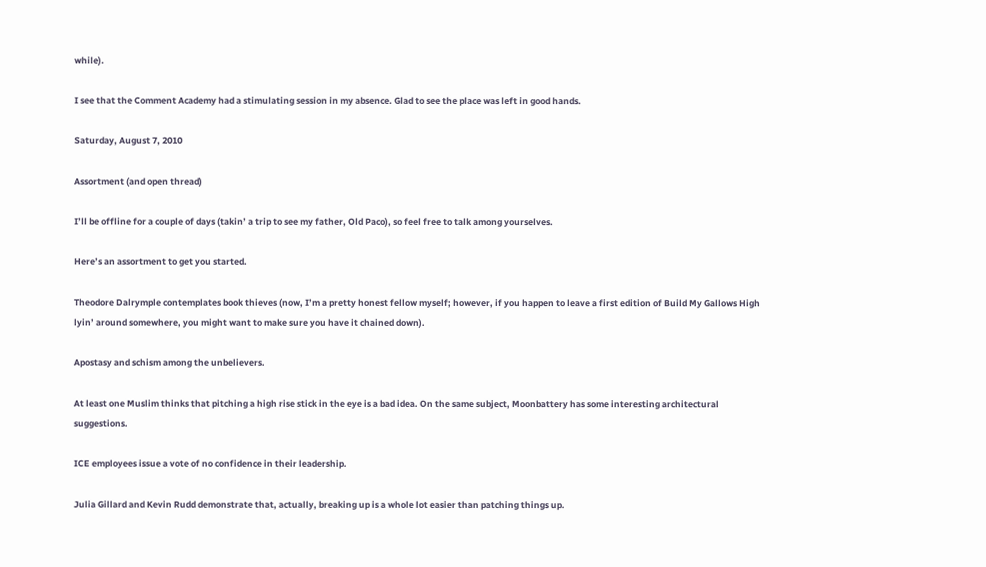while).

I see that the Comment Academy had a stimulating session in my absence. Glad to see the place was left in good hands.

Saturday, August 7, 2010

Assortment (and open thread)

I’ll be offline for a couple of days (takin’ a trip to see my father, Old Paco), so feel free to talk among yourselves.

Here’s an assortment to get you started.

Theodore Dalrymple contemplates book thieves (now, I’m a pretty honest fellow myself; however, if you happen to leave a first edition of Build My Gallows High lyin’ around somewhere, you might want to make sure you have it chained down).

Apostasy and schism among the unbelievers.

At least one Muslim thinks that pitching a high rise stick in the eye is a bad idea. On the same subject, Moonbattery has some interesting architectural suggestions.

ICE employees issue a vote of no confidence in their leadership.

Julia Gillard and Kevin Rudd demonstrate that, actually, breaking up is a whole lot easier than patching things up.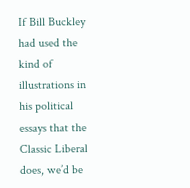If Bill Buckley had used the kind of illustrations in his political essays that the Classic Liberal does, we’d be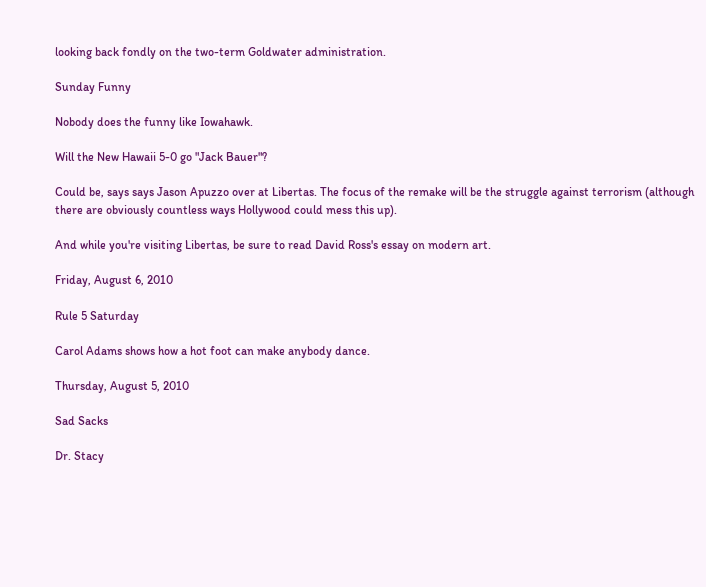looking back fondly on the two-term Goldwater administration.

Sunday Funny

Nobody does the funny like Iowahawk.

Will the New Hawaii 5-0 go "Jack Bauer"?

Could be, says says Jason Apuzzo over at Libertas. The focus of the remake will be the struggle against terrorism (although there are obviously countless ways Hollywood could mess this up).

And while you're visiting Libertas, be sure to read David Ross's essay on modern art.

Friday, August 6, 2010

Rule 5 Saturday

Carol Adams shows how a hot foot can make anybody dance.

Thursday, August 5, 2010

Sad Sacks

Dr. Stacy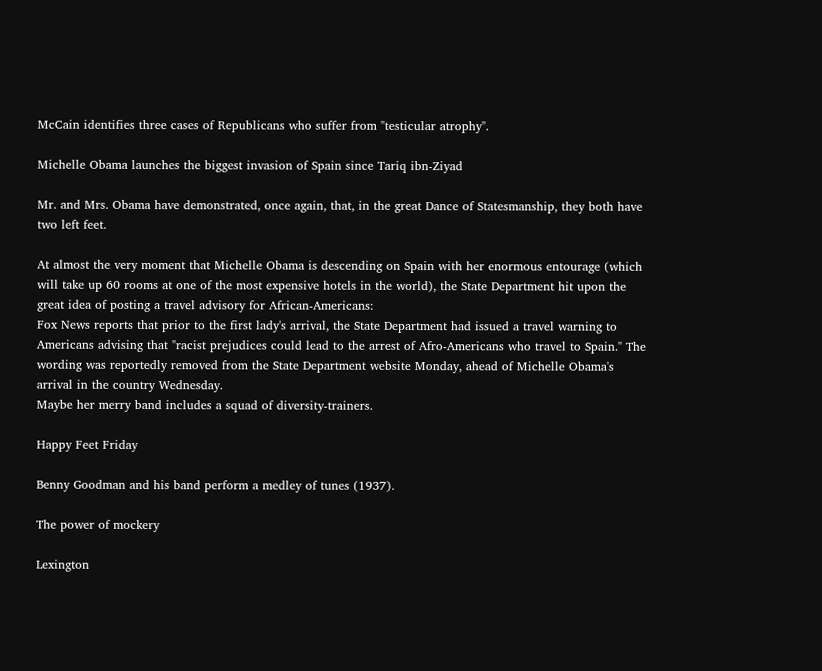McCain identifies three cases of Republicans who suffer from "testicular atrophy".

Michelle Obama launches the biggest invasion of Spain since Tariq ibn-Ziyad

Mr. and Mrs. Obama have demonstrated, once again, that, in the great Dance of Statesmanship, they both have two left feet.

At almost the very moment that Michelle Obama is descending on Spain with her enormous entourage (which will take up 60 rooms at one of the most expensive hotels in the world), the State Department hit upon the great idea of posting a travel advisory for African-Americans:
Fox News reports that prior to the first lady's arrival, the State Department had issued a travel warning to Americans advising that "racist prejudices could lead to the arrest of Afro-Americans who travel to Spain." The wording was reportedly removed from the State Department website Monday, ahead of Michelle Obama's arrival in the country Wednesday.
Maybe her merry band includes a squad of diversity-trainers.

Happy Feet Friday

Benny Goodman and his band perform a medley of tunes (1937).

The power of mockery

Lexington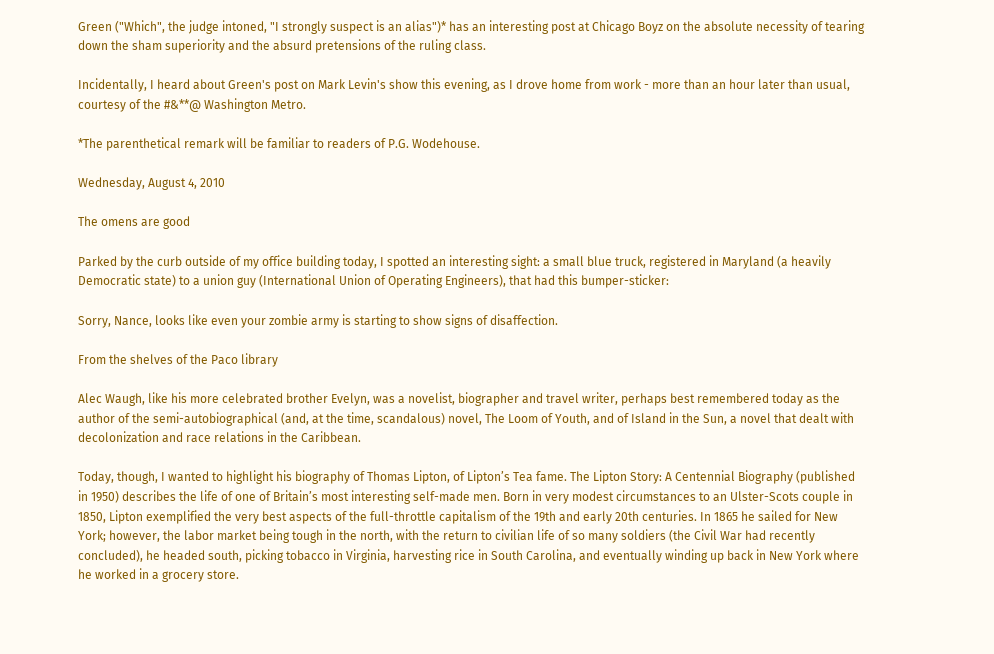Green ("Which", the judge intoned, "I strongly suspect is an alias")* has an interesting post at Chicago Boyz on the absolute necessity of tearing down the sham superiority and the absurd pretensions of the ruling class.

Incidentally, I heard about Green's post on Mark Levin's show this evening, as I drove home from work - more than an hour later than usual, courtesy of the #&**@ Washington Metro.

*The parenthetical remark will be familiar to readers of P.G. Wodehouse.

Wednesday, August 4, 2010

The omens are good

Parked by the curb outside of my office building today, I spotted an interesting sight: a small blue truck, registered in Maryland (a heavily Democratic state) to a union guy (International Union of Operating Engineers), that had this bumper-sticker:

Sorry, Nance, looks like even your zombie army is starting to show signs of disaffection.

From the shelves of the Paco library

Alec Waugh, like his more celebrated brother Evelyn, was a novelist, biographer and travel writer, perhaps best remembered today as the author of the semi-autobiographical (and, at the time, scandalous) novel, The Loom of Youth, and of Island in the Sun, a novel that dealt with decolonization and race relations in the Caribbean.

Today, though, I wanted to highlight his biography of Thomas Lipton, of Lipton’s Tea fame. The Lipton Story: A Centennial Biography (published in 1950) describes the life of one of Britain’s most interesting self-made men. Born in very modest circumstances to an Ulster-Scots couple in 1850, Lipton exemplified the very best aspects of the full-throttle capitalism of the 19th and early 20th centuries. In 1865 he sailed for New York; however, the labor market being tough in the north, with the return to civilian life of so many soldiers (the Civil War had recently concluded), he headed south, picking tobacco in Virginia, harvesting rice in South Carolina, and eventually winding up back in New York where he worked in a grocery store.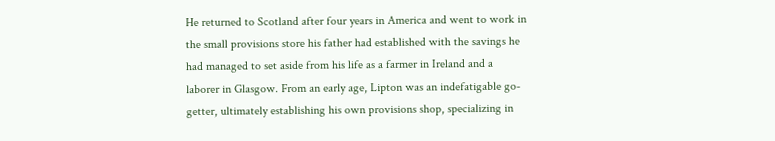He returned to Scotland after four years in America and went to work in the small provisions store his father had established with the savings he had managed to set aside from his life as a farmer in Ireland and a laborer in Glasgow. From an early age, Lipton was an indefatigable go-getter, ultimately establishing his own provisions shop, specializing in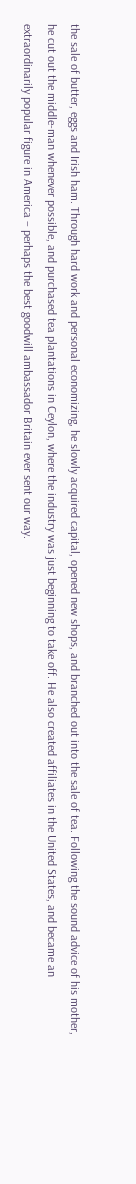the sale of butter, eggs and Irish ham. Through hard work and personal economizing, he slowly acquired capital, opened new shops, and branched out into the sale of tea. Following the sound advice of his mother, he cut out the middle-man whenever possible, and purchased tea plantations in Ceylon, where the industry was just beginning to take off. He also created affiliates in the United States, and became an extraordinarily popular figure in America – perhaps the best goodwill ambassador Britain ever sent our way.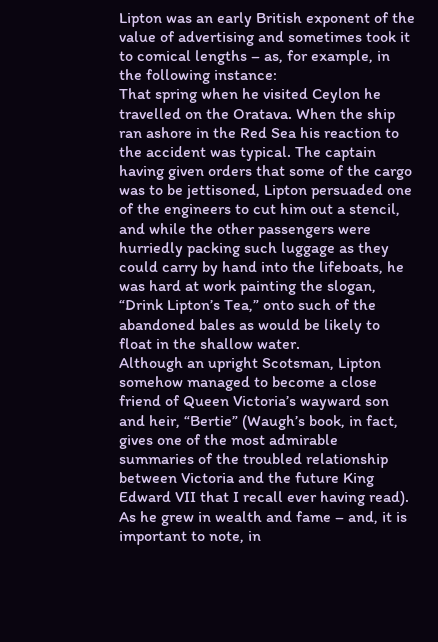Lipton was an early British exponent of the value of advertising and sometimes took it to comical lengths – as, for example, in the following instance:
That spring when he visited Ceylon he travelled on the Oratava. When the ship ran ashore in the Red Sea his reaction to the accident was typical. The captain having given orders that some of the cargo was to be jettisoned, Lipton persuaded one of the engineers to cut him out a stencil, and while the other passengers were hurriedly packing such luggage as they could carry by hand into the lifeboats, he was hard at work painting the slogan, “Drink Lipton’s Tea,” onto such of the abandoned bales as would be likely to float in the shallow water.
Although an upright Scotsman, Lipton somehow managed to become a close friend of Queen Victoria’s wayward son and heir, “Bertie” (Waugh’s book, in fact, gives one of the most admirable summaries of the troubled relationship between Victoria and the future King Edward VII that I recall ever having read). As he grew in wealth and fame – and, it is important to note, in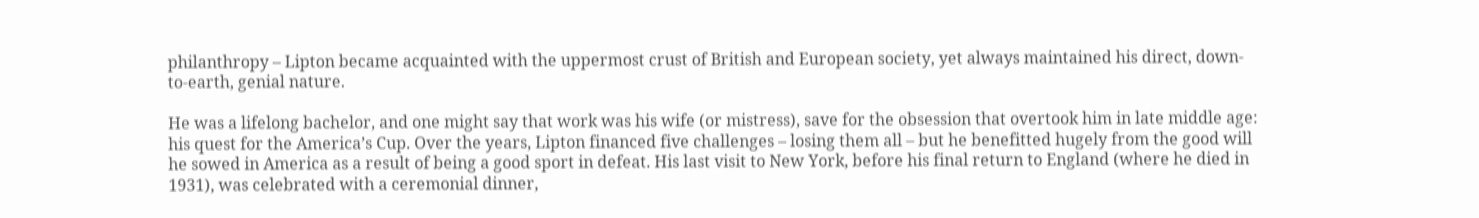philanthropy – Lipton became acquainted with the uppermost crust of British and European society, yet always maintained his direct, down-to-earth, genial nature.

He was a lifelong bachelor, and one might say that work was his wife (or mistress), save for the obsession that overtook him in late middle age: his quest for the America’s Cup. Over the years, Lipton financed five challenges – losing them all – but he benefitted hugely from the good will he sowed in America as a result of being a good sport in defeat. His last visit to New York, before his final return to England (where he died in 1931), was celebrated with a ceremonial dinner,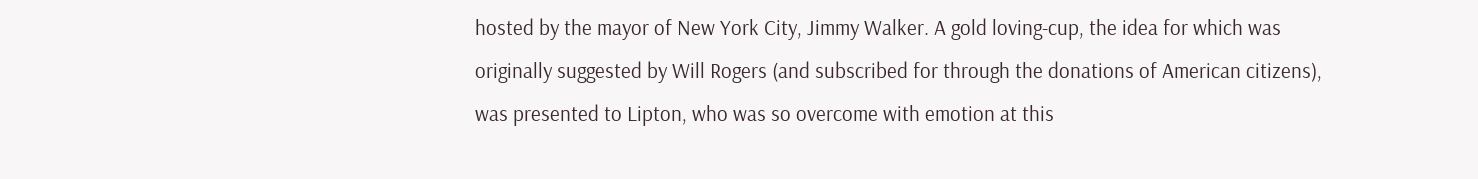hosted by the mayor of New York City, Jimmy Walker. A gold loving-cup, the idea for which was originally suggested by Will Rogers (and subscribed for through the donations of American citizens), was presented to Lipton, who was so overcome with emotion at this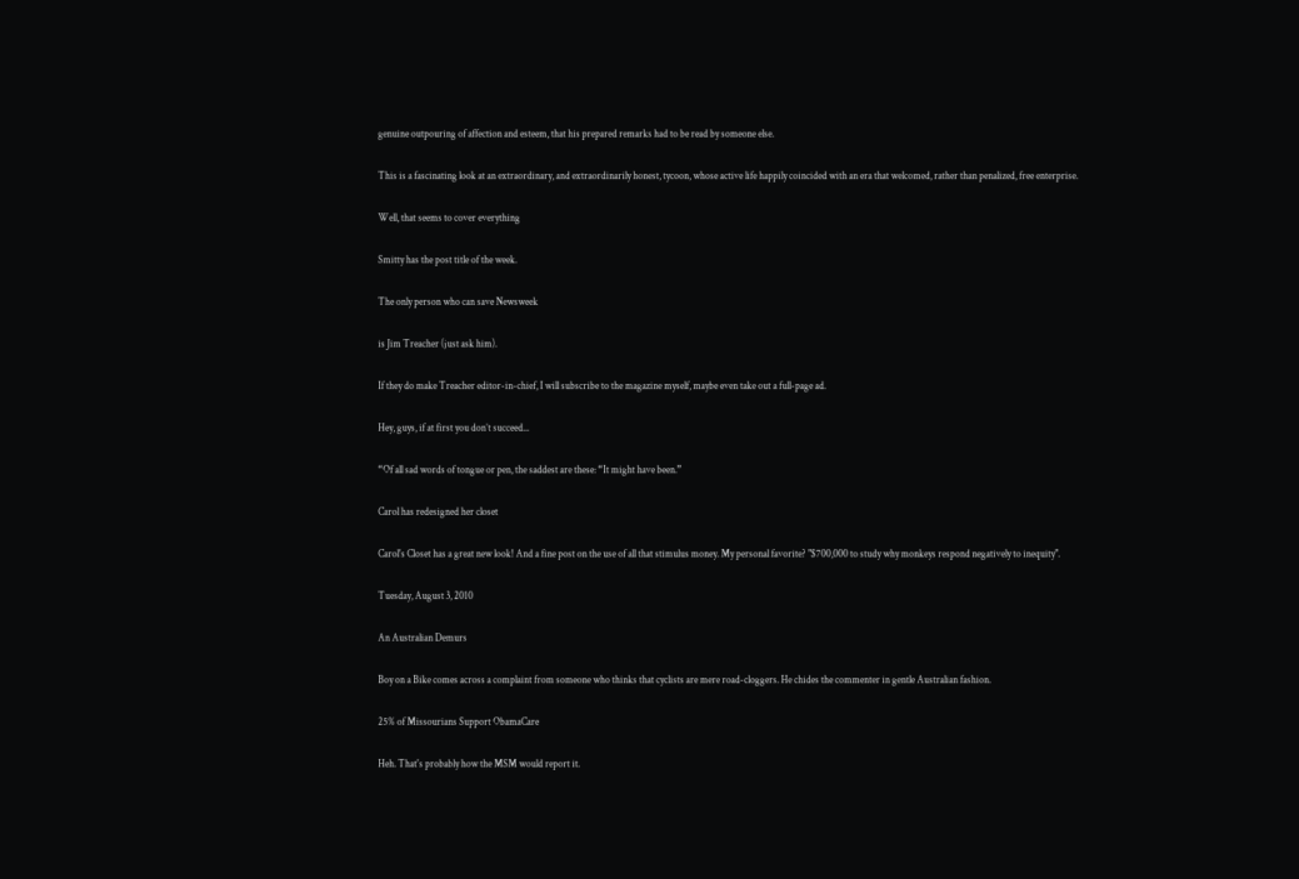genuine outpouring of affection and esteem, that his prepared remarks had to be read by someone else.

This is a fascinating look at an extraordinary, and extraordinarily honest, tycoon, whose active life happily coincided with an era that welcomed, rather than penalized, free enterprise.

Well, that seems to cover everything

Smitty has the post title of the week.

The only person who can save Newsweek

is Jim Treacher (just ask him).

If they do make Treacher editor-in-chief, I will subscribe to the magazine myself, maybe even take out a full-page ad.

Hey, guys, if at first you don’t succeed...

“Of all sad words of tongue or pen, the saddest are these: “It might have been.”

Carol has redesigned her closet

Carol's Closet has a great new look! And a fine post on the use of all that stimulus money. My personal favorite? "$700,000 to study why monkeys respond negatively to inequity".

Tuesday, August 3, 2010

An Australian Demurs

Boy on a Bike comes across a complaint from someone who thinks that cyclists are mere road-cloggers. He chides the commenter in gentle Australian fashion.

25% of Missourians Support ObamaCare

Heh. That's probably how the MSM would report it.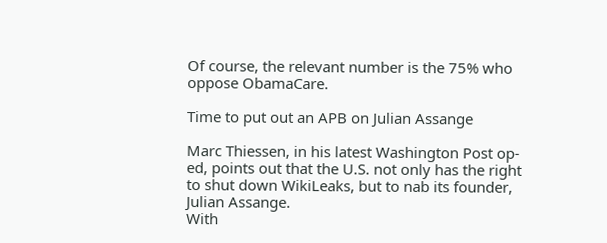Of course, the relevant number is the 75% who oppose ObamaCare.

Time to put out an APB on Julian Assange

Marc Thiessen, in his latest Washington Post op-ed, points out that the U.S. not only has the right to shut down WikiLeaks, but to nab its founder, Julian Assange.
With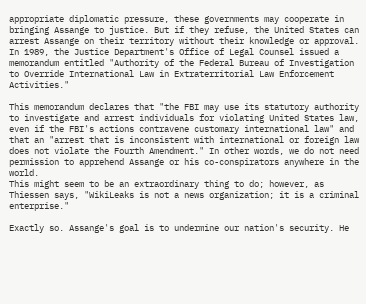appropriate diplomatic pressure, these governments may cooperate in bringing Assange to justice. But if they refuse, the United States can arrest Assange on their territory without their knowledge or approval. In 1989, the Justice Department's Office of Legal Counsel issued a memorandum entitled "Authority of the Federal Bureau of Investigation to Override International Law in Extraterritorial Law Enforcement Activities."

This memorandum declares that "the FBI may use its statutory authority to investigate and arrest individuals for violating United States law, even if the FBI's actions contravene customary international law" and that an "arrest that is inconsistent with international or foreign law does not violate the Fourth Amendment." In other words, we do not need permission to apprehend Assange or his co-conspirators anywhere in the world.
This might seem to be an extraordinary thing to do; however, as Thiessen says, "WikiLeaks is not a news organization; it is a criminal enterprise."

Exactly so. Assange's goal is to undermine our nation's security. He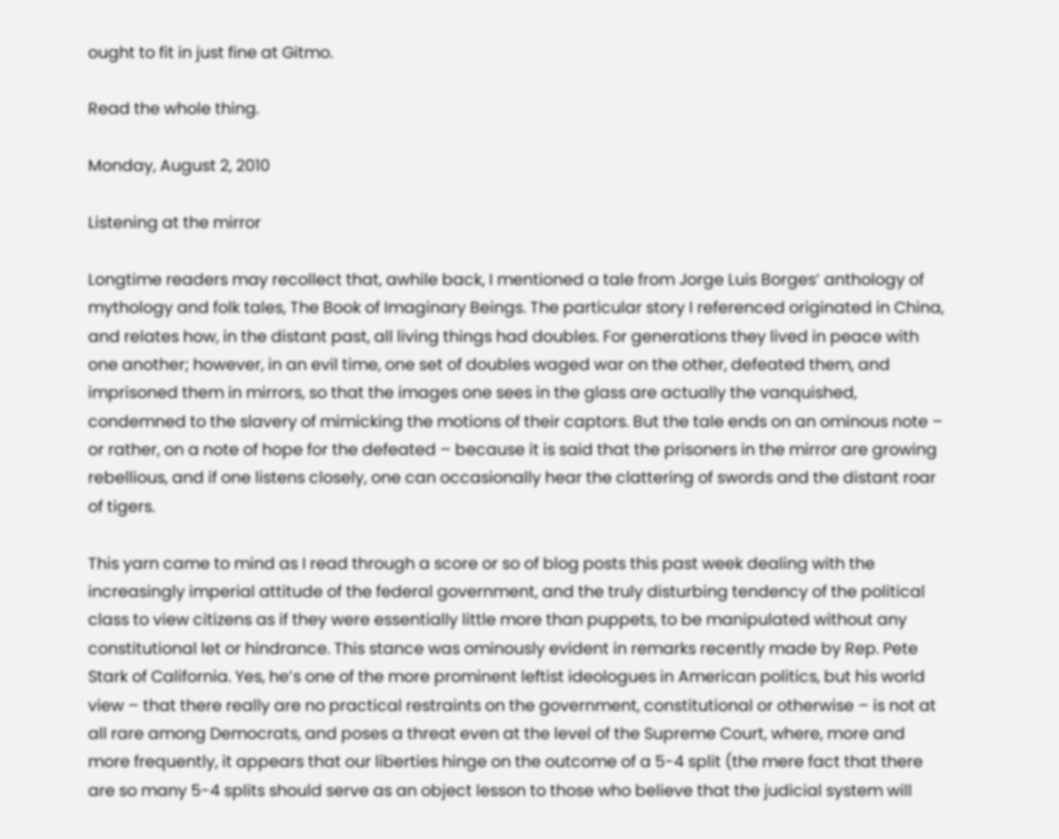ought to fit in just fine at Gitmo.

Read the whole thing.

Monday, August 2, 2010

Listening at the mirror

Longtime readers may recollect that, awhile back, I mentioned a tale from Jorge Luis Borges’ anthology of mythology and folk tales, The Book of Imaginary Beings. The particular story I referenced originated in China, and relates how, in the distant past, all living things had doubles. For generations they lived in peace with one another; however, in an evil time, one set of doubles waged war on the other, defeated them, and imprisoned them in mirrors, so that the images one sees in the glass are actually the vanquished, condemned to the slavery of mimicking the motions of their captors. But the tale ends on an ominous note – or rather, on a note of hope for the defeated – because it is said that the prisoners in the mirror are growing rebellious, and if one listens closely, one can occasionally hear the clattering of swords and the distant roar of tigers.

This yarn came to mind as I read through a score or so of blog posts this past week dealing with the increasingly imperial attitude of the federal government, and the truly disturbing tendency of the political class to view citizens as if they were essentially little more than puppets, to be manipulated without any constitutional let or hindrance. This stance was ominously evident in remarks recently made by Rep. Pete Stark of California. Yes, he’s one of the more prominent leftist ideologues in American politics, but his world view – that there really are no practical restraints on the government, constitutional or otherwise – is not at all rare among Democrats, and poses a threat even at the level of the Supreme Court, where, more and more frequently, it appears that our liberties hinge on the outcome of a 5-4 split (the mere fact that there are so many 5-4 splits should serve as an object lesson to those who believe that the judicial system will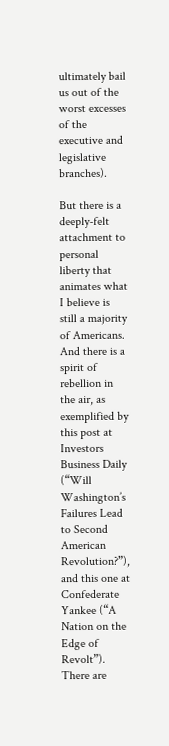ultimately bail us out of the worst excesses of the executive and legislative branches).

But there is a deeply-felt attachment to personal liberty that animates what I believe is still a majority of Americans. And there is a spirit of rebellion in the air, as exemplified by this post at Investors Business Daily (“Will Washington’s Failures Lead to Second American Revolution?”), and this one at Confederate Yankee (“A Nation on the Edge of Revolt”). There are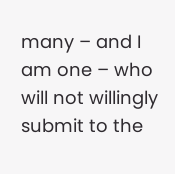many – and I am one – who will not willingly submit to the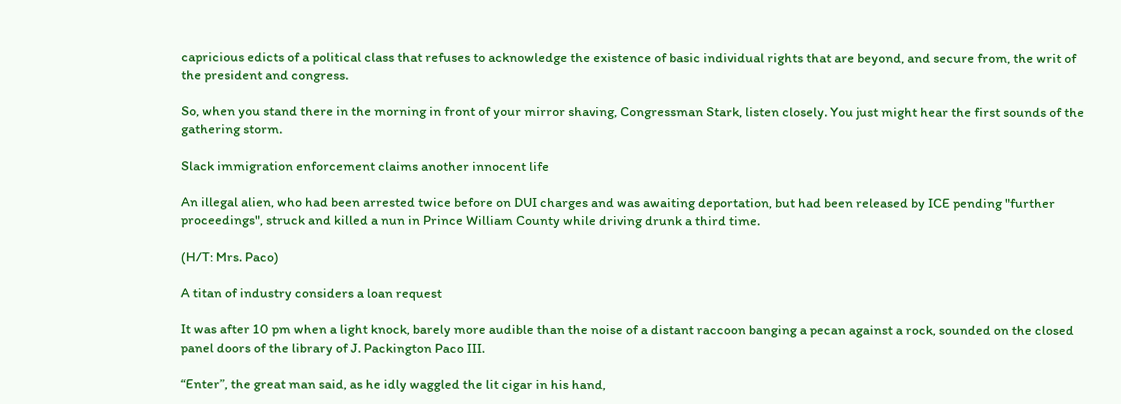capricious edicts of a political class that refuses to acknowledge the existence of basic individual rights that are beyond, and secure from, the writ of the president and congress.

So, when you stand there in the morning in front of your mirror shaving, Congressman Stark, listen closely. You just might hear the first sounds of the gathering storm.

Slack immigration enforcement claims another innocent life

An illegal alien, who had been arrested twice before on DUI charges and was awaiting deportation, but had been released by ICE pending "further proceedings", struck and killed a nun in Prince William County while driving drunk a third time.

(H/T: Mrs. Paco)

A titan of industry considers a loan request

It was after 10 pm when a light knock, barely more audible than the noise of a distant raccoon banging a pecan against a rock, sounded on the closed panel doors of the library of J. Packington Paco III.

“Enter”, the great man said, as he idly waggled the lit cigar in his hand,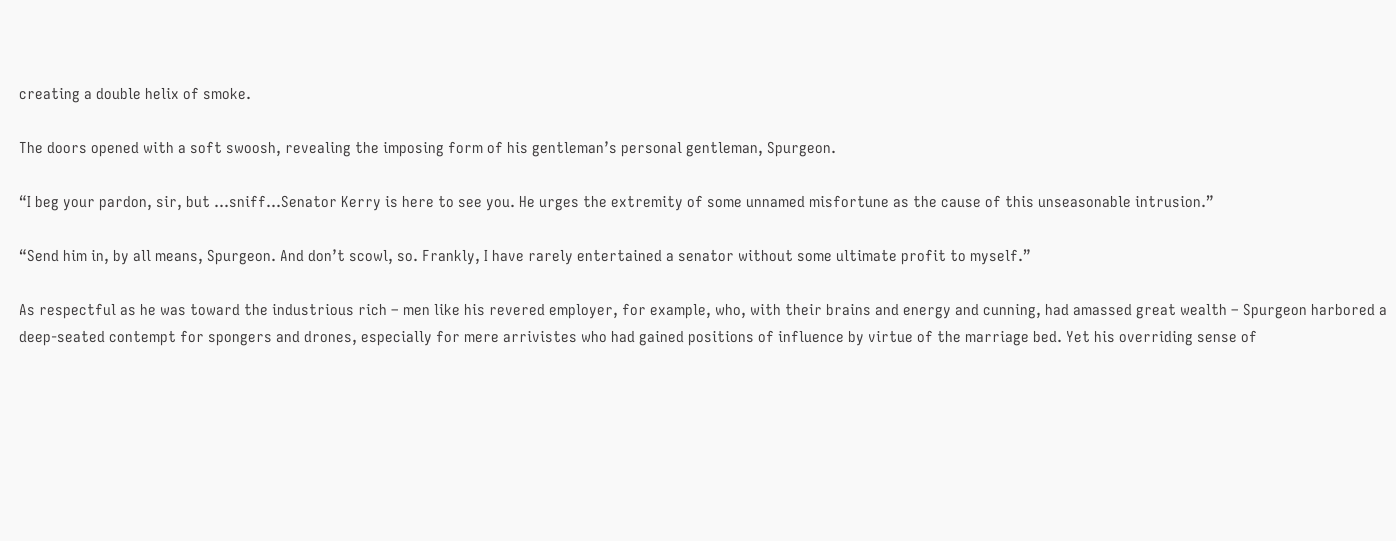creating a double helix of smoke.

The doors opened with a soft swoosh, revealing the imposing form of his gentleman’s personal gentleman, Spurgeon.

“I beg your pardon, sir, but …sniff…Senator Kerry is here to see you. He urges the extremity of some unnamed misfortune as the cause of this unseasonable intrusion.”

“Send him in, by all means, Spurgeon. And don’t scowl, so. Frankly, I have rarely entertained a senator without some ultimate profit to myself.”

As respectful as he was toward the industrious rich – men like his revered employer, for example, who, with their brains and energy and cunning, had amassed great wealth – Spurgeon harbored a deep-seated contempt for spongers and drones, especially for mere arrivistes who had gained positions of influence by virtue of the marriage bed. Yet his overriding sense of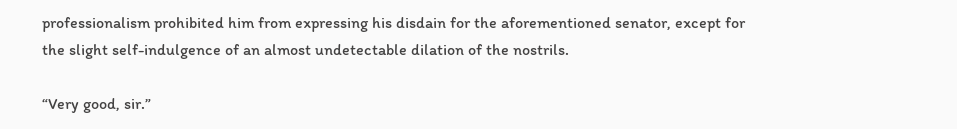professionalism prohibited him from expressing his disdain for the aforementioned senator, except for the slight self-indulgence of an almost undetectable dilation of the nostrils.

“Very good, sir.”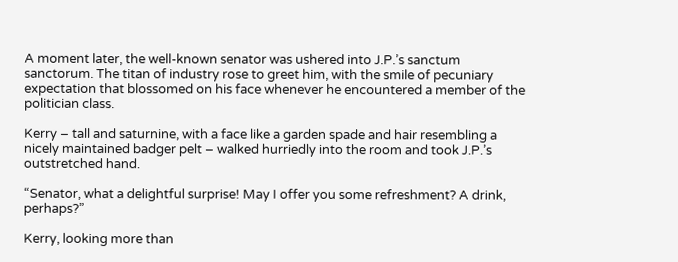A moment later, the well-known senator was ushered into J.P.’s sanctum sanctorum. The titan of industry rose to greet him, with the smile of pecuniary expectation that blossomed on his face whenever he encountered a member of the politician class.

Kerry – tall and saturnine, with a face like a garden spade and hair resembling a nicely maintained badger pelt – walked hurriedly into the room and took J.P.’s outstretched hand.

“Senator, what a delightful surprise! May I offer you some refreshment? A drink, perhaps?”

Kerry, looking more than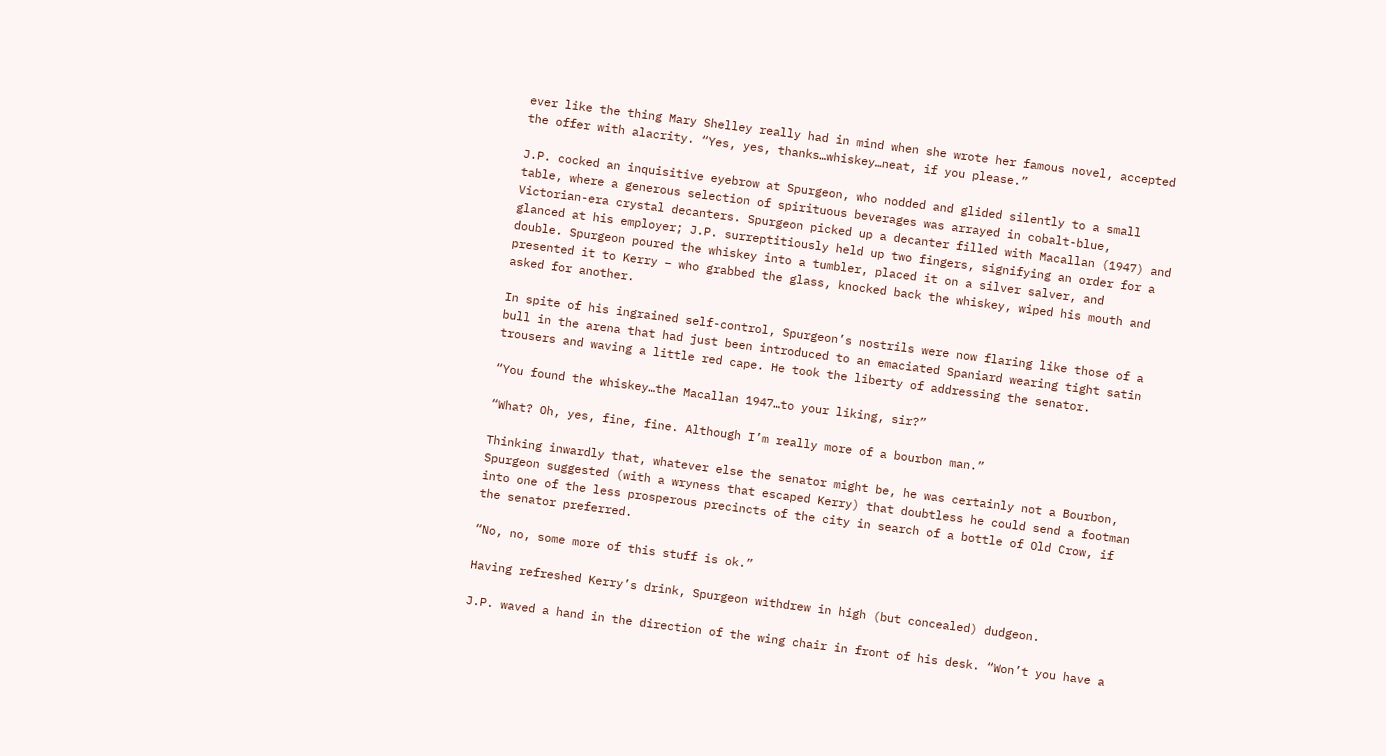ever like the thing Mary Shelley really had in mind when she wrote her famous novel, accepted the offer with alacrity. “Yes, yes, thanks…whiskey…neat, if you please.”

J.P. cocked an inquisitive eyebrow at Spurgeon, who nodded and glided silently to a small table, where a generous selection of spirituous beverages was arrayed in cobalt-blue, Victorian-era crystal decanters. Spurgeon picked up a decanter filled with Macallan (1947) and glanced at his employer; J.P. surreptitiously held up two fingers, signifying an order for a double. Spurgeon poured the whiskey into a tumbler, placed it on a silver salver, and presented it to Kerry – who grabbed the glass, knocked back the whiskey, wiped his mouth and asked for another.

In spite of his ingrained self-control, Spurgeon’s nostrils were now flaring like those of a bull in the arena that had just been introduced to an emaciated Spaniard wearing tight satin trousers and waving a little red cape. He took the liberty of addressing the senator.

“You found the whiskey…the Macallan 1947…to your liking, sir?”

“What? Oh, yes, fine, fine. Although I’m really more of a bourbon man.”

Thinking inwardly that, whatever else the senator might be, he was certainly not a Bourbon, Spurgeon suggested (with a wryness that escaped Kerry) that doubtless he could send a footman into one of the less prosperous precincts of the city in search of a bottle of Old Crow, if the senator preferred.

“No, no, some more of this stuff is ok.”

Having refreshed Kerry’s drink, Spurgeon withdrew in high (but concealed) dudgeon.

J.P. waved a hand in the direction of the wing chair in front of his desk. “Won’t you have a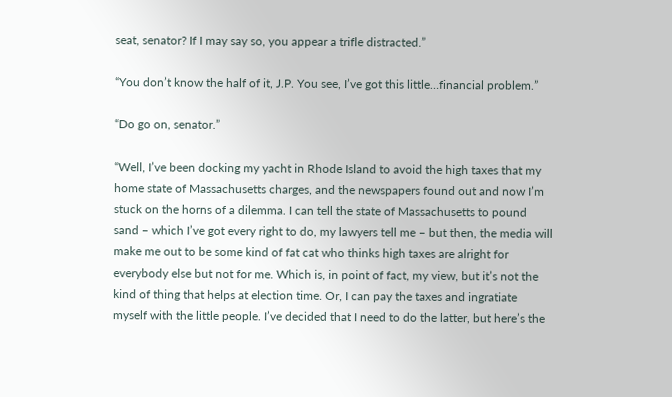seat, senator? If I may say so, you appear a trifle distracted.”

“You don’t know the half of it, J.P. You see, I’ve got this little…financial problem.”

“Do go on, senator.”

“Well, I’ve been docking my yacht in Rhode Island to avoid the high taxes that my home state of Massachusetts charges, and the newspapers found out and now I’m stuck on the horns of a dilemma. I can tell the state of Massachusetts to pound sand – which I’ve got every right to do, my lawyers tell me – but then, the media will make me out to be some kind of fat cat who thinks high taxes are alright for everybody else but not for me. Which is, in point of fact, my view, but it’s not the kind of thing that helps at election time. Or, I can pay the taxes and ingratiate myself with the little people. I’ve decided that I need to do the latter, but here’s the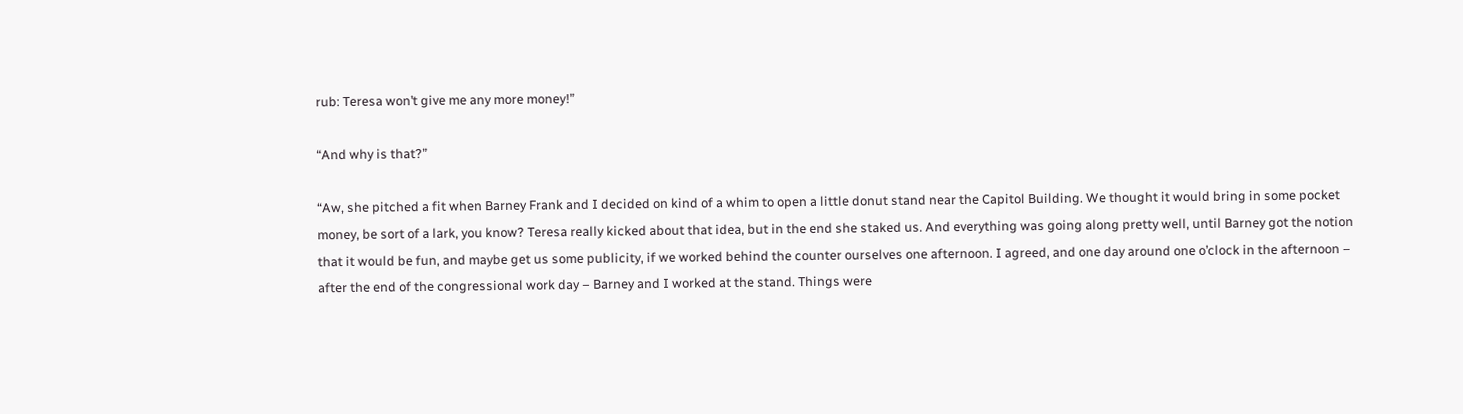rub: Teresa won’t give me any more money!”

“And why is that?”

“Aw, she pitched a fit when Barney Frank and I decided on kind of a whim to open a little donut stand near the Capitol Building. We thought it would bring in some pocket money, be sort of a lark, you know? Teresa really kicked about that idea, but in the end she staked us. And everything was going along pretty well, until Barney got the notion that it would be fun, and maybe get us some publicity, if we worked behind the counter ourselves one afternoon. I agreed, and one day around one o’clock in the afternoon – after the end of the congressional work day – Barney and I worked at the stand. Things were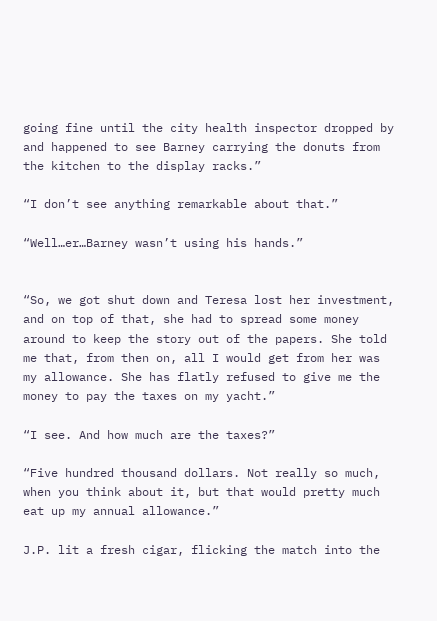going fine until the city health inspector dropped by and happened to see Barney carrying the donuts from the kitchen to the display racks.”

“I don’t see anything remarkable about that.”

“Well…er…Barney wasn’t using his hands.”


“So, we got shut down and Teresa lost her investment, and on top of that, she had to spread some money around to keep the story out of the papers. She told me that, from then on, all I would get from her was my allowance. She has flatly refused to give me the money to pay the taxes on my yacht.”

“I see. And how much are the taxes?”

“Five hundred thousand dollars. Not really so much, when you think about it, but that would pretty much eat up my annual allowance.”

J.P. lit a fresh cigar, flicking the match into the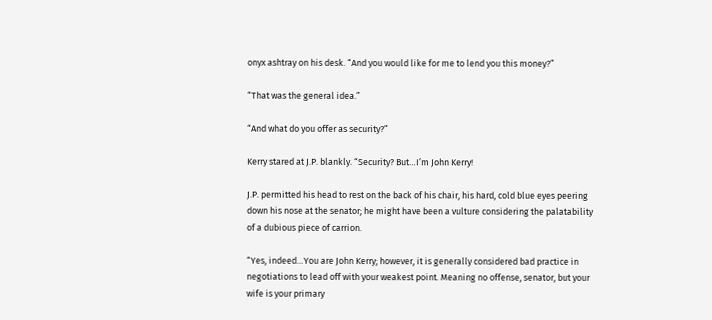onyx ashtray on his desk. “And you would like for me to lend you this money?”

“That was the general idea.”

“And what do you offer as security?”

Kerry stared at J.P. blankly. “Security? But…I’m John Kerry!

J.P. permitted his head to rest on the back of his chair, his hard, cold blue eyes peering down his nose at the senator; he might have been a vulture considering the palatability of a dubious piece of carrion.

“Yes, indeed…You are John Kerry; however, it is generally considered bad practice in negotiations to lead off with your weakest point. Meaning no offense, senator, but your wife is your primary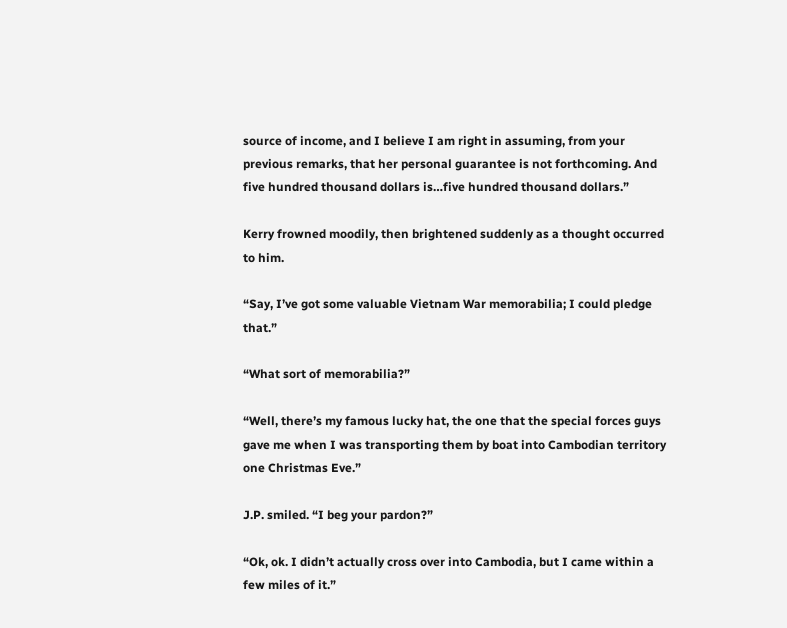source of income, and I believe I am right in assuming, from your previous remarks, that her personal guarantee is not forthcoming. And five hundred thousand dollars is…five hundred thousand dollars.”

Kerry frowned moodily, then brightened suddenly as a thought occurred to him.

“Say, I’ve got some valuable Vietnam War memorabilia; I could pledge that.”

“What sort of memorabilia?”

“Well, there’s my famous lucky hat, the one that the special forces guys gave me when I was transporting them by boat into Cambodian territory one Christmas Eve.”

J.P. smiled. “I beg your pardon?”

“Ok, ok. I didn’t actually cross over into Cambodia, but I came within a few miles of it.”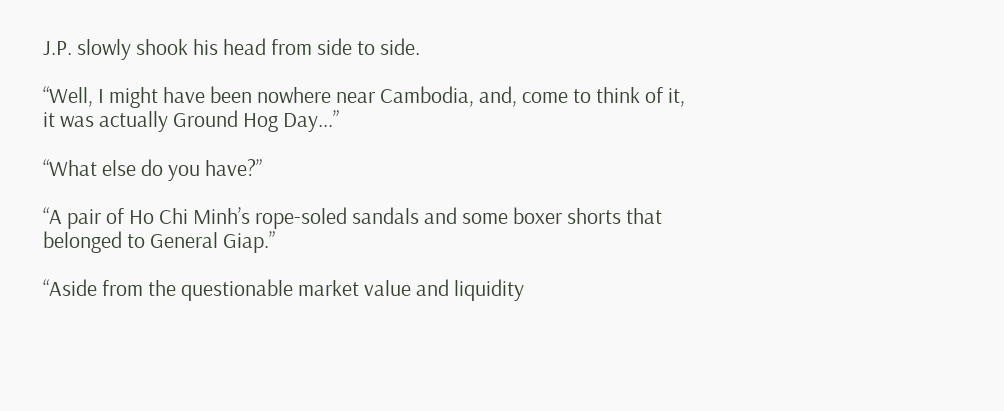J.P. slowly shook his head from side to side.

“Well, I might have been nowhere near Cambodia, and, come to think of it, it was actually Ground Hog Day...”

“What else do you have?”

“A pair of Ho Chi Minh’s rope-soled sandals and some boxer shorts that belonged to General Giap.”

“Aside from the questionable market value and liquidity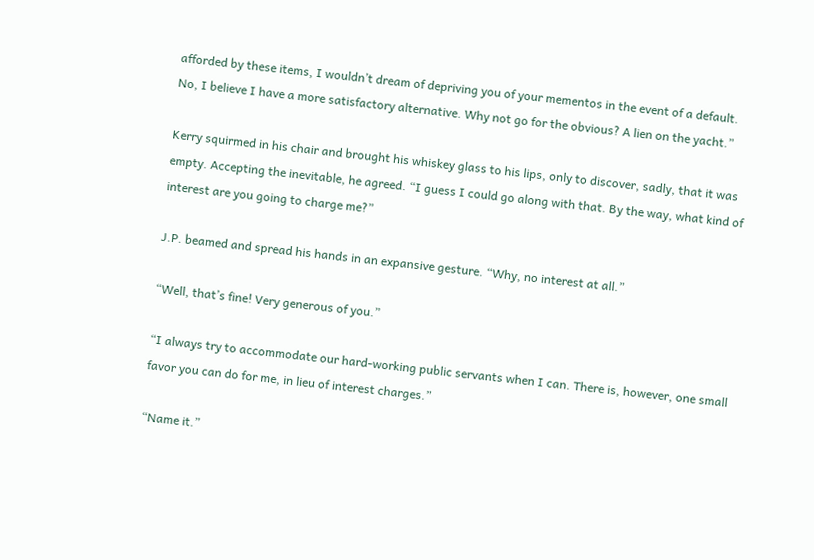afforded by these items, I wouldn’t dream of depriving you of your mementos in the event of a default. No, I believe I have a more satisfactory alternative. Why not go for the obvious? A lien on the yacht.”

Kerry squirmed in his chair and brought his whiskey glass to his lips, only to discover, sadly, that it was empty. Accepting the inevitable, he agreed. “I guess I could go along with that. By the way, what kind of interest are you going to charge me?”

J.P. beamed and spread his hands in an expansive gesture. “Why, no interest at all.”

“Well, that’s fine! Very generous of you.”

“I always try to accommodate our hard-working public servants when I can. There is, however, one small favor you can do for me, in lieu of interest charges.”

“Name it.”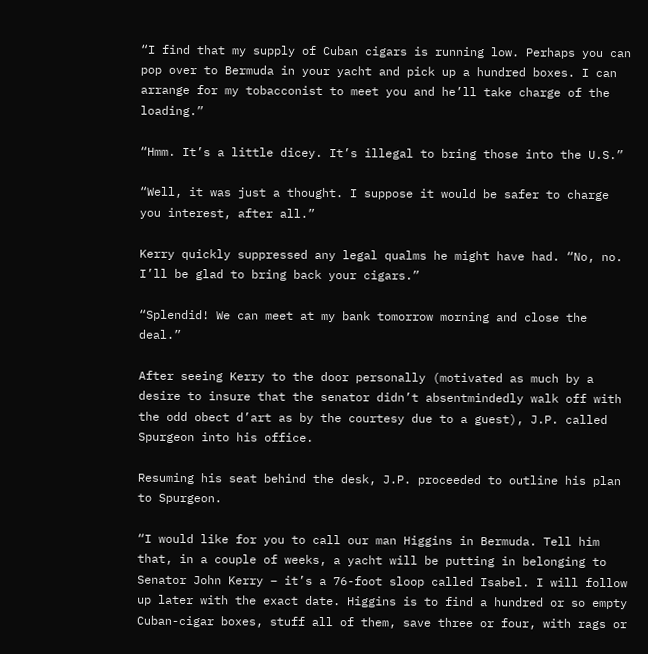“I find that my supply of Cuban cigars is running low. Perhaps you can pop over to Bermuda in your yacht and pick up a hundred boxes. I can arrange for my tobacconist to meet you and he’ll take charge of the loading.”

“Hmm. It’s a little dicey. It’s illegal to bring those into the U.S.”

“Well, it was just a thought. I suppose it would be safer to charge you interest, after all.”

Kerry quickly suppressed any legal qualms he might have had. “No, no. I’ll be glad to bring back your cigars.”

“Splendid! We can meet at my bank tomorrow morning and close the deal.”

After seeing Kerry to the door personally (motivated as much by a desire to insure that the senator didn’t absentmindedly walk off with the odd obect d’art as by the courtesy due to a guest), J.P. called Spurgeon into his office.

Resuming his seat behind the desk, J.P. proceeded to outline his plan to Spurgeon.

“I would like for you to call our man Higgins in Bermuda. Tell him that, in a couple of weeks, a yacht will be putting in belonging to Senator John Kerry – it’s a 76-foot sloop called Isabel. I will follow up later with the exact date. Higgins is to find a hundred or so empty Cuban-cigar boxes, stuff all of them, save three or four, with rags or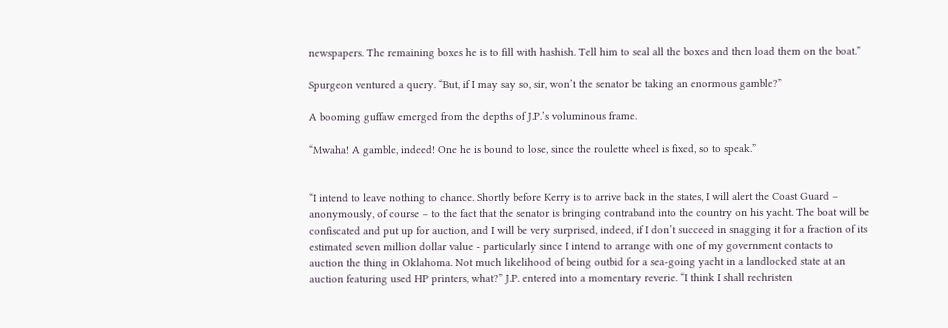newspapers. The remaining boxes he is to fill with hashish. Tell him to seal all the boxes and then load them on the boat.”

Spurgeon ventured a query. “But, if I may say so, sir, won’t the senator be taking an enormous gamble?”

A booming guffaw emerged from the depths of J.P.’s voluminous frame.

“Mwaha! A gamble, indeed! One he is bound to lose, since the roulette wheel is fixed, so to speak.”


“I intend to leave nothing to chance. Shortly before Kerry is to arrive back in the states, I will alert the Coast Guard – anonymously, of course – to the fact that the senator is bringing contraband into the country on his yacht. The boat will be confiscated and put up for auction, and I will be very surprised, indeed, if I don’t succeed in snagging it for a fraction of its estimated seven million dollar value - particularly since I intend to arrange with one of my government contacts to auction the thing in Oklahoma. Not much likelihood of being outbid for a sea-going yacht in a landlocked state at an auction featuring used HP printers, what?” J.P. entered into a momentary reverie. “I think I shall rechristen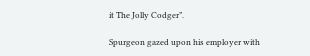it The Jolly Codger”.

Spurgeon gazed upon his employer with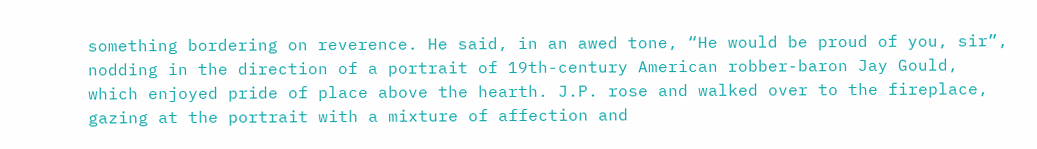something bordering on reverence. He said, in an awed tone, “He would be proud of you, sir”, nodding in the direction of a portrait of 19th-century American robber-baron Jay Gould, which enjoyed pride of place above the hearth. J.P. rose and walked over to the fireplace, gazing at the portrait with a mixture of affection and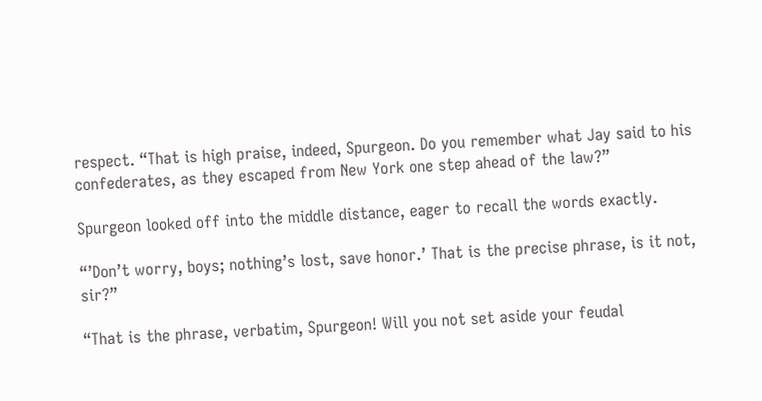respect. “That is high praise, indeed, Spurgeon. Do you remember what Jay said to his confederates, as they escaped from New York one step ahead of the law?”

Spurgeon looked off into the middle distance, eager to recall the words exactly.

“’Don’t worry, boys; nothing’s lost, save honor.’ That is the precise phrase, is it not, sir?”

“That is the phrase, verbatim, Spurgeon! Will you not set aside your feudal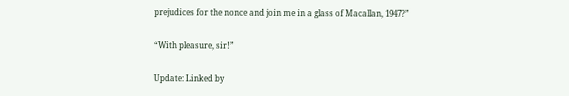prejudices for the nonce and join me in a glass of Macallan, 1947?”

“With pleasure, sir!”

Update: Linked by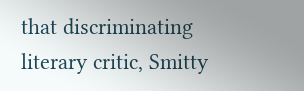that discriminating literary critic, Smitty